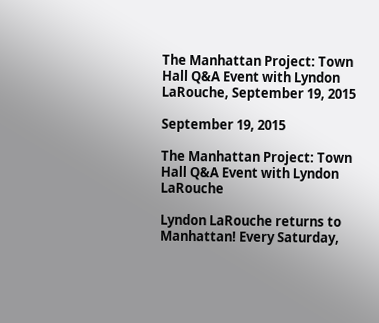The Manhattan Project: Town Hall Q&A Event with Lyndon LaRouche, September 19, 2015

September 19, 2015

The Manhattan Project: Town Hall Q&A Event with Lyndon LaRouche

Lyndon LaRouche returns to Manhattan! Every Saturday,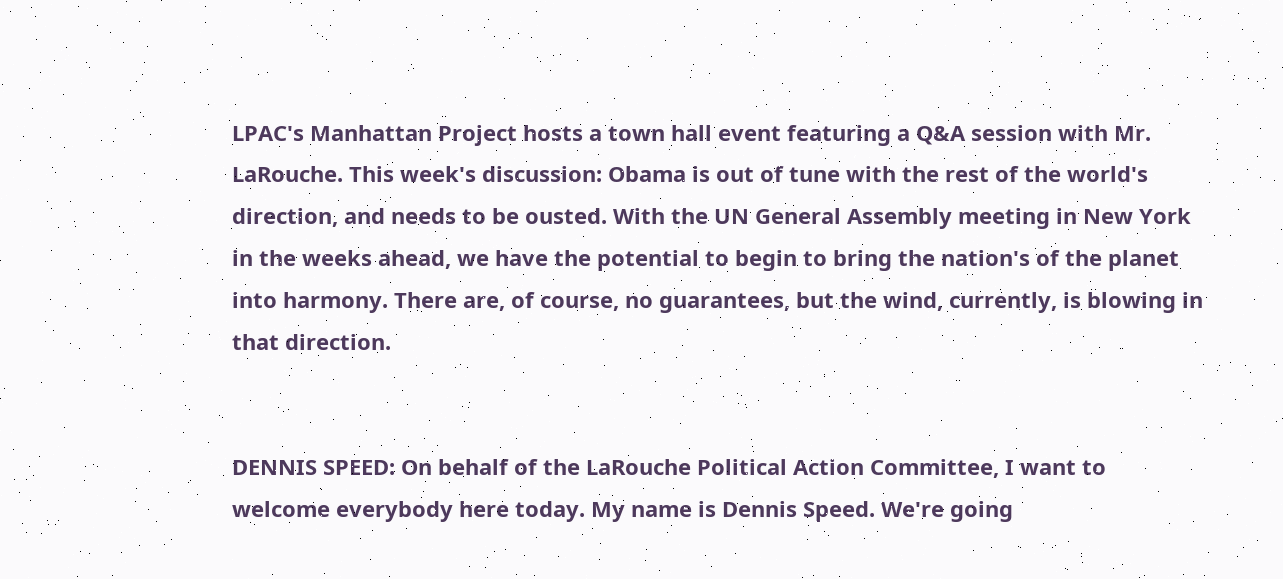LPAC's Manhattan Project hosts a town hall event featuring a Q&A session with Mr. LaRouche. This week's discussion: Obama is out of tune with the rest of the world's direction, and needs to be ousted. With the UN General Assembly meeting in New York in the weeks ahead, we have the potential to begin to bring the nation's of the planet into harmony. There are, of course, no guarantees, but the wind, currently, is blowing in that direction.


DENNIS SPEED: On behalf of the LaRouche Political Action Committee, I want to welcome everybody here today. My name is Dennis Speed. We're going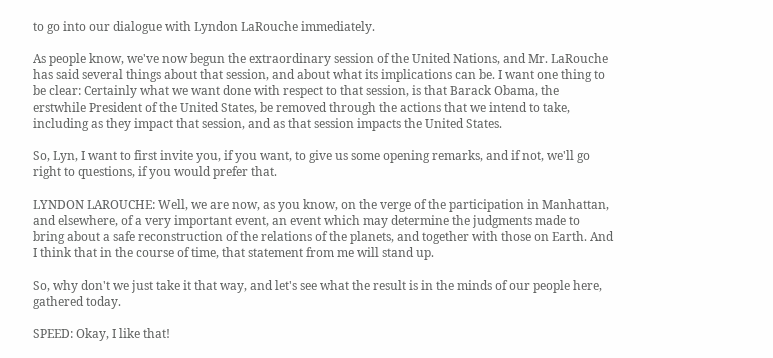to go into our dialogue with Lyndon LaRouche immediately.

As people know, we've now begun the extraordinary session of the United Nations, and Mr. LaRouche has said several things about that session, and about what its implications can be. I want one thing to be clear: Certainly what we want done with respect to that session, is that Barack Obama, the erstwhile President of the United States, be removed through the actions that we intend to take, including as they impact that session, and as that session impacts the United States.

So, Lyn, I want to first invite you, if you want, to give us some opening remarks, and if not, we'll go right to questions, if you would prefer that.

LYNDON LAROUCHE: Well, we are now, as you know, on the verge of the participation in Manhattan, and elsewhere, of a very important event, an event which may determine the judgments made to bring about a safe reconstruction of the relations of the planets, and together with those on Earth. And I think that in the course of time, that statement from me will stand up.

So, why don't we just take it that way, and let's see what the result is in the minds of our people here, gathered today.

SPEED: Okay, I like that!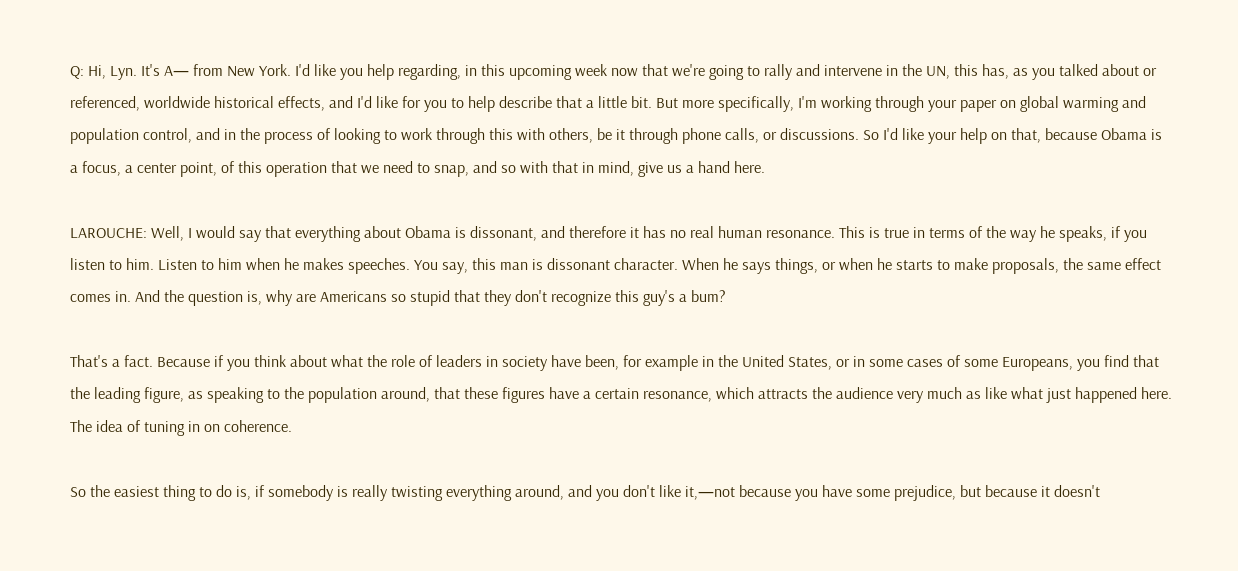Q: Hi, Lyn. It's A— from New York. I'd like you help regarding, in this upcoming week now that we're going to rally and intervene in the UN, this has, as you talked about or referenced, worldwide historical effects, and I'd like for you to help describe that a little bit. But more specifically, I'm working through your paper on global warming and population control, and in the process of looking to work through this with others, be it through phone calls, or discussions. So I'd like your help on that, because Obama is a focus, a center point, of this operation that we need to snap, and so with that in mind, give us a hand here.

LAROUCHE: Well, I would say that everything about Obama is dissonant, and therefore it has no real human resonance. This is true in terms of the way he speaks, if you listen to him. Listen to him when he makes speeches. You say, this man is dissonant character. When he says things, or when he starts to make proposals, the same effect comes in. And the question is, why are Americans so stupid that they don't recognize this guy's a bum?

That's a fact. Because if you think about what the role of leaders in society have been, for example in the United States, or in some cases of some Europeans, you find that the leading figure, as speaking to the population around, that these figures have a certain resonance, which attracts the audience very much as like what just happened here. The idea of tuning in on coherence.

So the easiest thing to do is, if somebody is really twisting everything around, and you don't like it,—not because you have some prejudice, but because it doesn't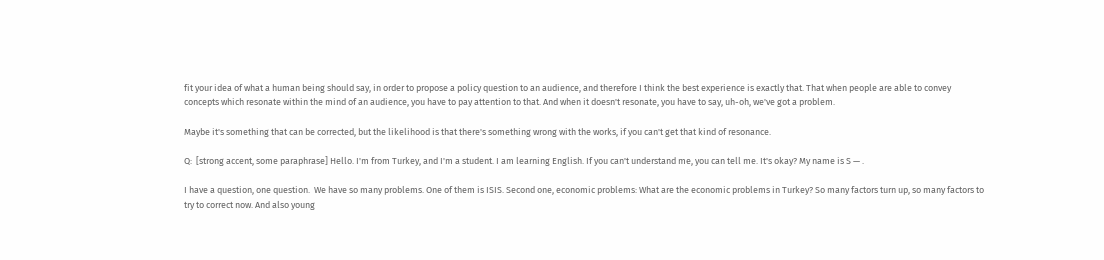fit your idea of what a human being should say, in order to propose a policy question to an audience, and therefore I think the best experience is exactly that. That when people are able to convey concepts which resonate within the mind of an audience, you have to pay attention to that. And when it doesn't resonate, you have to say, uh-oh, we've got a problem.

Maybe it's something that can be corrected, but the likelihood is that there's something wrong with the works, if you can't get that kind of resonance.

Q:  [strong accent, some paraphrase] Hello. I'm from Turkey, and I'm a student. I am learning English. If you can't understand me, you can tell me. It's okay? My name is S — .

I have a question, one question.  We have so many problems. One of them is ISIS. Second one, economic problems: What are the economic problems in Turkey? So many factors turn up, so many factors to try to correct now. And also young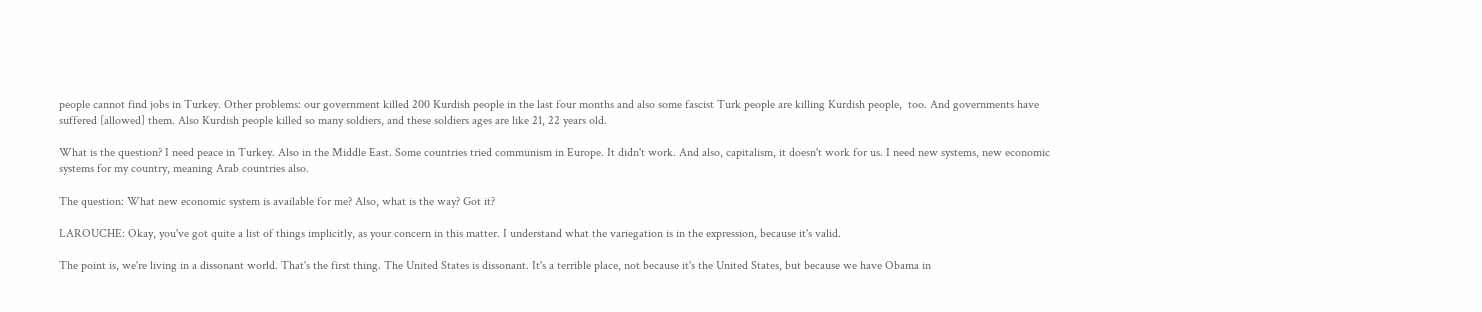people cannot find jobs in Turkey. Other problems: our government killed 200 Kurdish people in the last four months and also some fascist Turk people are killing Kurdish people,  too. And governments have suffered [allowed] them. Also Kurdish people killed so many soldiers, and these soldiers ages are like 21, 22 years old.

What is the question? I need peace in Turkey. Also in the Middle East. Some countries tried communism in Europe. It didn't work. And also, capitalism, it doesn't work for us. I need new systems, new economic systems for my country, meaning Arab countries also.

The question: What new economic system is available for me? Also, what is the way? Got it?

LAROUCHE: Okay, you've got quite a list of things implicitly, as your concern in this matter. I understand what the variegation is in the expression, because it's valid.

The point is, we're living in a dissonant world. That's the first thing. The United States is dissonant. It's a terrible place, not because it's the United States, but because we have Obama in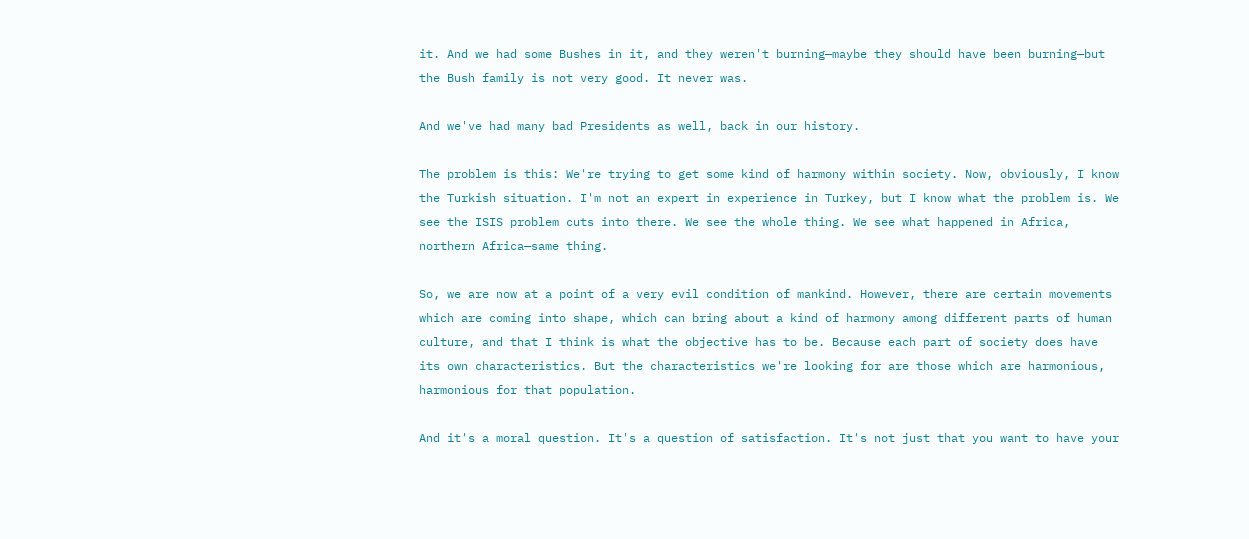it. And we had some Bushes in it, and they weren't burning—maybe they should have been burning—but the Bush family is not very good. It never was.

And we've had many bad Presidents as well, back in our history.

The problem is this: We're trying to get some kind of harmony within society. Now, obviously, I know the Turkish situation. I'm not an expert in experience in Turkey, but I know what the problem is. We see the ISIS problem cuts into there. We see the whole thing. We see what happened in Africa, northern Africa—same thing.

So, we are now at a point of a very evil condition of mankind. However, there are certain movements which are coming into shape, which can bring about a kind of harmony among different parts of human culture, and that I think is what the objective has to be. Because each part of society does have its own characteristics. But the characteristics we're looking for are those which are harmonious, harmonious for that population.

And it's a moral question. It's a question of satisfaction. It's not just that you want to have your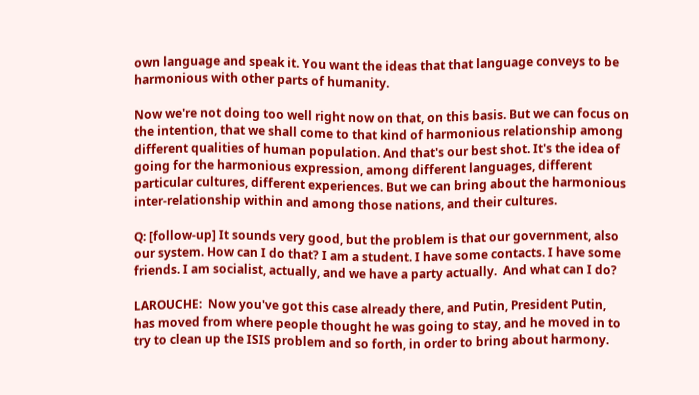own language and speak it. You want the ideas that that language conveys to be harmonious with other parts of humanity.

Now we're not doing too well right now on that, on this basis. But we can focus on the intention, that we shall come to that kind of harmonious relationship among different qualities of human population. And that's our best shot. It's the idea of going for the harmonious expression, among different languages, different particular cultures, different experiences. But we can bring about the harmonious inter-relationship within and among those nations, and their cultures.

Q: [follow-up] It sounds very good, but the problem is that our government, also our system. How can I do that? I am a student. I have some contacts. I have some friends. I am socialist, actually, and we have a party actually.  And what can I do?

LAROUCHE:  Now you've got this case already there, and Putin, President Putin, has moved from where people thought he was going to stay, and he moved in to try to clean up the ISIS problem and so forth, in order to bring about harmony.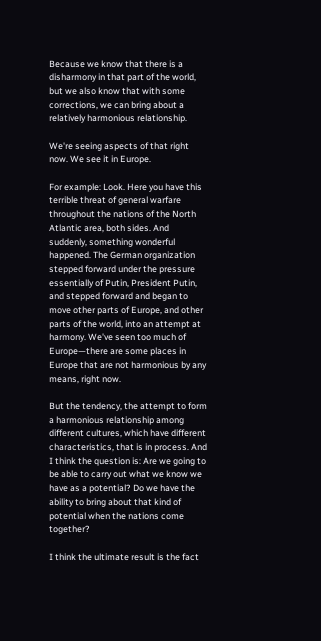Because we know that there is a disharmony in that part of the world, but we also know that with some corrections, we can bring about a relatively harmonious relationship.

We're seeing aspects of that right now. We see it in Europe.

For example: Look. Here you have this terrible threat of general warfare throughout the nations of the North Atlantic area, both sides. And suddenly, something wonderful happened. The German organization stepped forward under the pressure essentially of Putin, President Putin, and stepped forward and began to move other parts of Europe, and other parts of the world, into an attempt at harmony. We've seen too much of Europe—there are some places in Europe that are not harmonious by any means, right now.

But the tendency, the attempt to form a harmonious relationship among different cultures, which have different characteristics, that is in process. And I think the question is: Are we going to be able to carry out what we know we have as a potential? Do we have the ability to bring about that kind of potential when the nations come together?

I think the ultimate result is the fact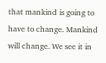that mankind is going to have to change. Mankind will change. We see it in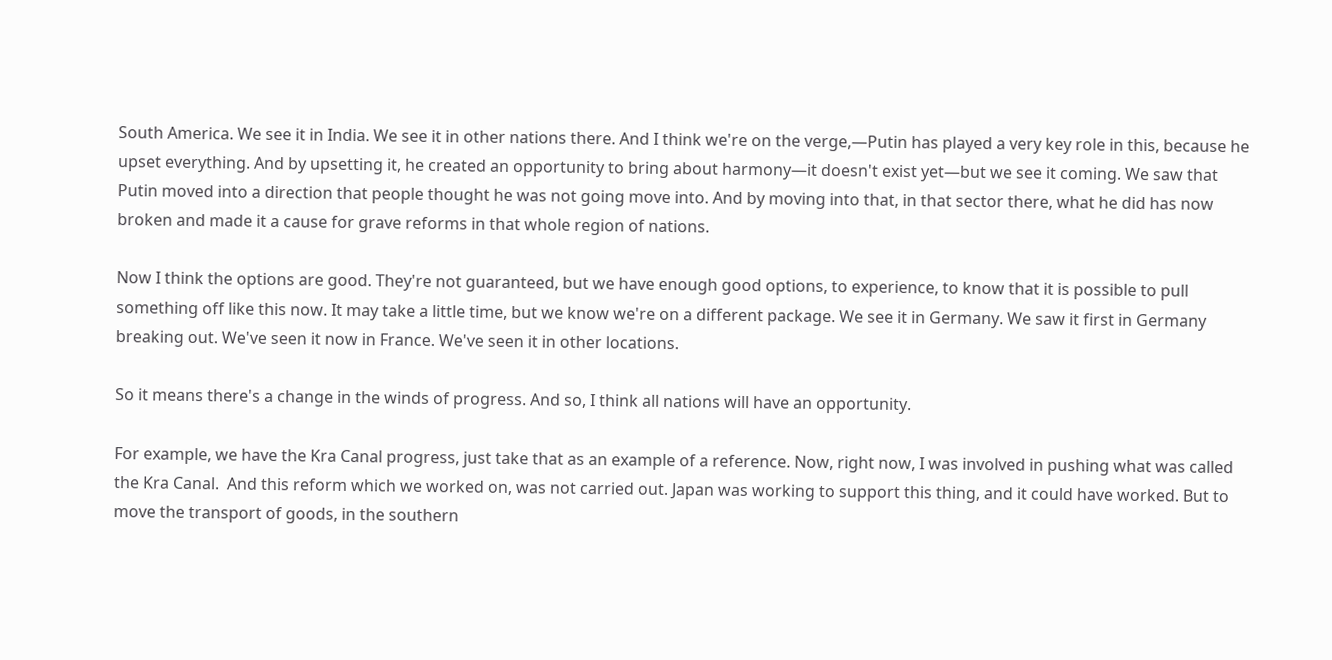South America. We see it in India. We see it in other nations there. And I think we're on the verge,—Putin has played a very key role in this, because he upset everything. And by upsetting it, he created an opportunity to bring about harmony—it doesn't exist yet—but we see it coming. We saw that Putin moved into a direction that people thought he was not going move into. And by moving into that, in that sector there, what he did has now broken and made it a cause for grave reforms in that whole region of nations.

Now I think the options are good. They're not guaranteed, but we have enough good options, to experience, to know that it is possible to pull something off like this now. It may take a little time, but we know we're on a different package. We see it in Germany. We saw it first in Germany breaking out. We've seen it now in France. We've seen it in other locations.

So it means there's a change in the winds of progress. And so, I think all nations will have an opportunity.

For example, we have the Kra Canal progress, just take that as an example of a reference. Now, right now, I was involved in pushing what was called the Kra Canal.  And this reform which we worked on, was not carried out. Japan was working to support this thing, and it could have worked. But to move the transport of goods, in the southern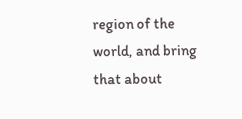region of the world, and bring that about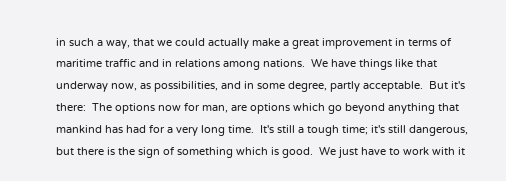in such a way, that we could actually make a great improvement in terms of maritime traffic and in relations among nations.  We have things like that underway now, as possibilities, and in some degree, partly acceptable.  But it's there:  The options now for man, are options which go beyond anything that mankind has had for a very long time.  It's still a tough time; it's still dangerous, but there is the sign of something which is good.  We just have to work with it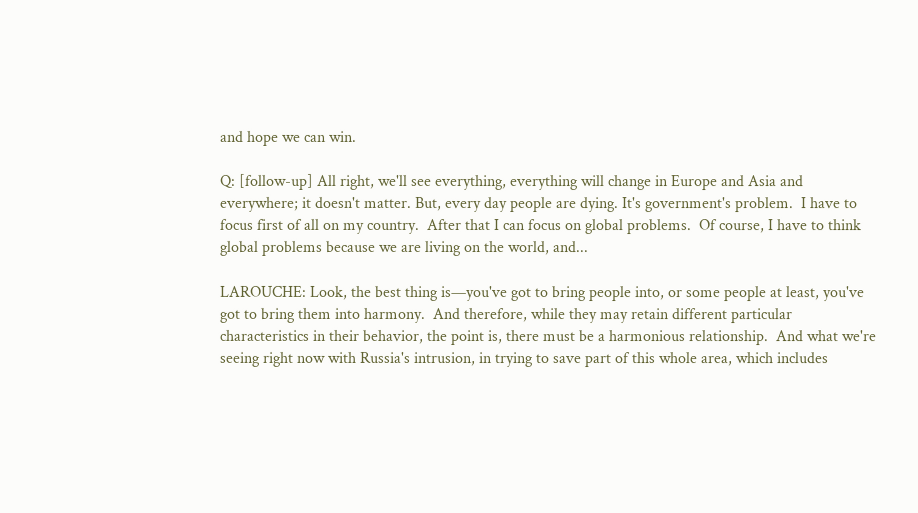and hope we can win.

Q: [follow-up] All right, we'll see everything, everything will change in Europe and Asia and everywhere; it doesn't matter. But, every day people are dying. It's government's problem.  I have to focus first of all on my country.  After that I can focus on global problems.  Of course, I have to think global problems because we are living on the world, and...

LAROUCHE: Look, the best thing is—you've got to bring people into, or some people at least, you've got to bring them into harmony.  And therefore, while they may retain different particular characteristics in their behavior, the point is, there must be a harmonious relationship.  And what we're seeing right now with Russia's intrusion, in trying to save part of this whole area, which includes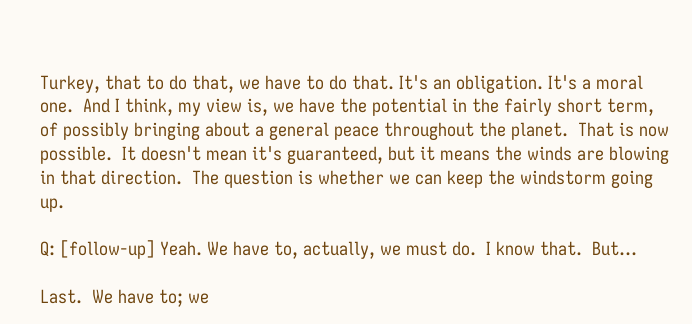Turkey, that to do that, we have to do that. It's an obligation. It's a moral one.  And I think, my view is, we have the potential in the fairly short term, of possibly bringing about a general peace throughout the planet.  That is now possible.  It doesn't mean it's guaranteed, but it means the winds are blowing in that direction.  The question is whether we can keep the windstorm going up.

Q: [follow-up] Yeah. We have to, actually, we must do.  I know that.  But...

Last.  We have to; we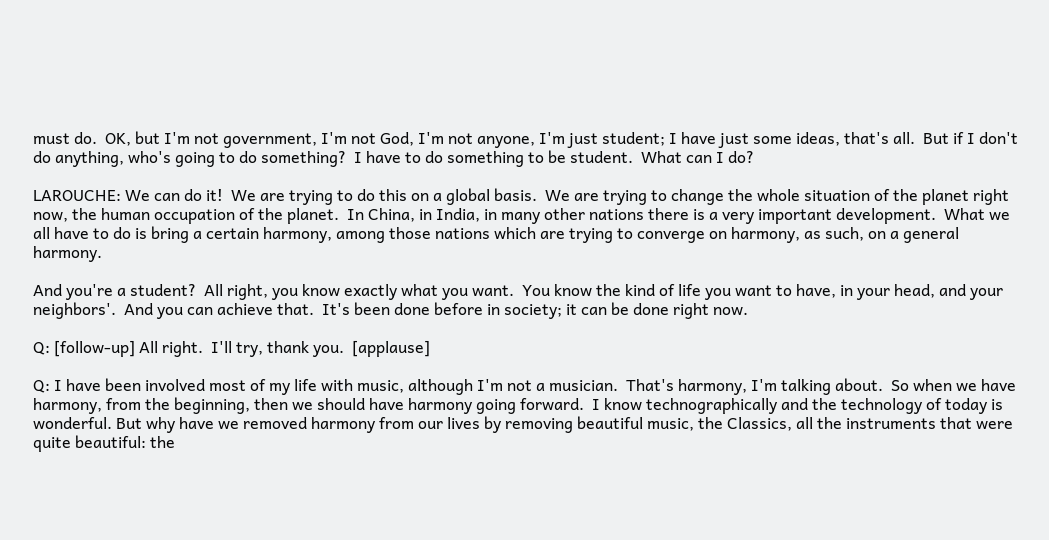must do.  OK, but I'm not government, I'm not God, I'm not anyone, I'm just student; I have just some ideas, that's all.  But if I don't do anything, who's going to do something?  I have to do something to be student.  What can I do?

LAROUCHE: We can do it!  We are trying to do this on a global basis.  We are trying to change the whole situation of the planet right now, the human occupation of the planet.  In China, in India, in many other nations there is a very important development.  What we all have to do is bring a certain harmony, among those nations which are trying to converge on harmony, as such, on a general harmony.

And you're a student?  All right, you know exactly what you want.  You know the kind of life you want to have, in your head, and your neighbors'.  And you can achieve that.  It's been done before in society; it can be done right now.

Q: [follow-up] All right.  I'll try, thank you.  [applause]

Q: I have been involved most of my life with music, although I'm not a musician.  That's harmony, I'm talking about.  So when we have harmony, from the beginning, then we should have harmony going forward.  I know technographically and the technology of today is wonderful. But why have we removed harmony from our lives by removing beautiful music, the Classics, all the instruments that were quite beautiful: the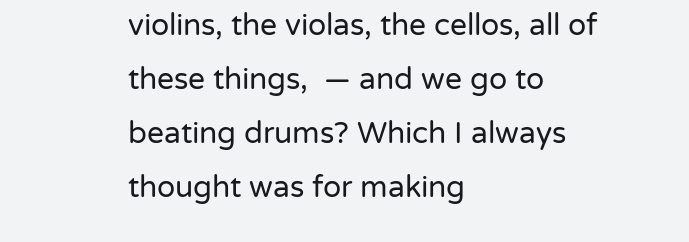violins, the violas, the cellos, all of these things,  — and we go to beating drums? Which I always thought was for making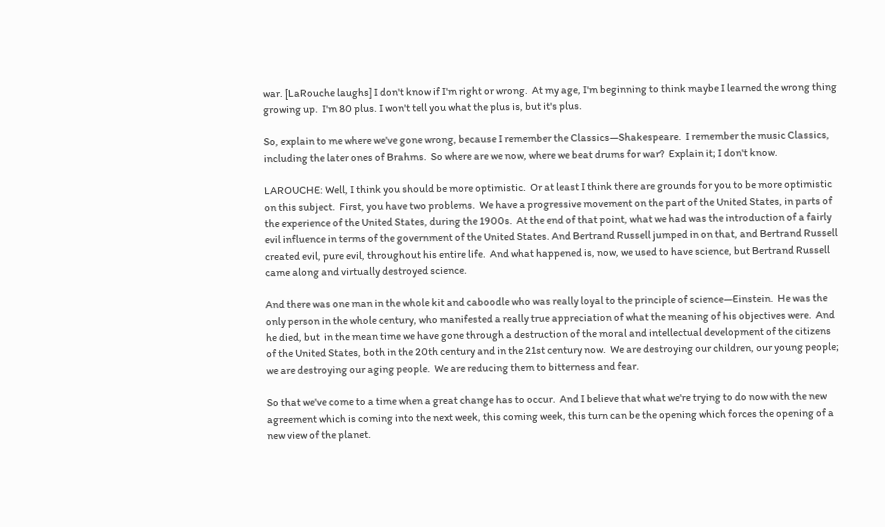war. [LaRouche laughs] I don't know if I'm right or wrong.  At my age, I'm beginning to think maybe I learned the wrong thing growing up.  I'm 80 plus. I won't tell you what the plus is, but it's plus.

So, explain to me where we've gone wrong, because I remember the Classics—Shakespeare.  I remember the music Classics, including the later ones of Brahms.  So where are we now, where we beat drums for war?  Explain it; I don't know.

LAROUCHE: Well, I think you should be more optimistic.  Or at least I think there are grounds for you to be more optimistic on this subject.  First, you have two problems.  We have a progressive movement on the part of the United States, in parts of the experience of the United States, during the 1900s.  At the end of that point, what we had was the introduction of a fairly evil influence in terms of the government of the United States. And Bertrand Russell jumped in on that, and Bertrand Russell created evil, pure evil, throughout his entire life.  And what happened is, now, we used to have science, but Bertrand Russell came along and virtually destroyed science.

And there was one man in the whole kit and caboodle who was really loyal to the principle of science—Einstein.  He was the only person in the whole century, who manifested a really true appreciation of what the meaning of his objectives were.  And he died, but  in the mean time we have gone through a destruction of the moral and intellectual development of the citizens of the United States, both in the 20th century and in the 21st century now.  We are destroying our children, our young people; we are destroying our aging people.  We are reducing them to bitterness and fear.

So that we've come to a time when a great change has to occur.  And I believe that what we're trying to do now with the new agreement which is coming into the next week, this coming week, this turn can be the opening which forces the opening of a new view of the planet.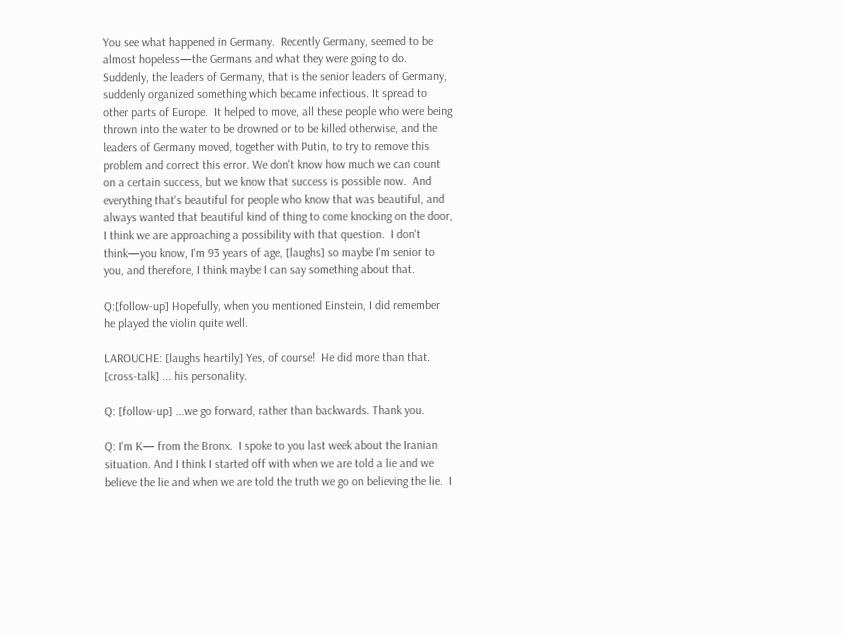You see what happened in Germany.  Recently Germany, seemed to be almost hopeless—the Germans and what they were going to do.  Suddenly, the leaders of Germany, that is the senior leaders of Germany, suddenly organized something which became infectious. It spread to other parts of Europe.  It helped to move, all these people who were being thrown into the water to be drowned or to be killed otherwise, and the leaders of Germany moved, together with Putin, to try to remove this problem and correct this error. We don't know how much we can count on a certain success, but we know that success is possible now.  And everything that's beautiful for people who know that was beautiful, and always wanted that beautiful kind of thing to come knocking on the door, I think we are approaching a possibility with that question.  I don't think—you know, I'm 93 years of age, [laughs] so maybe I'm senior to you, and therefore, I think maybe I can say something about that.

Q:[follow-up] Hopefully, when you mentioned Einstein, I did remember he played the violin quite well.

LAROUCHE: [laughs heartily] Yes, of course!  He did more than that. [cross-talk] ... his personality.

Q: [follow-up] ...we go forward, rather than backwards. Thank you.

Q: I'm K— from the Bronx.  I spoke to you last week about the Iranian situation. And I think I started off with when we are told a lie and we believe the lie and when we are told the truth we go on believing the lie.  I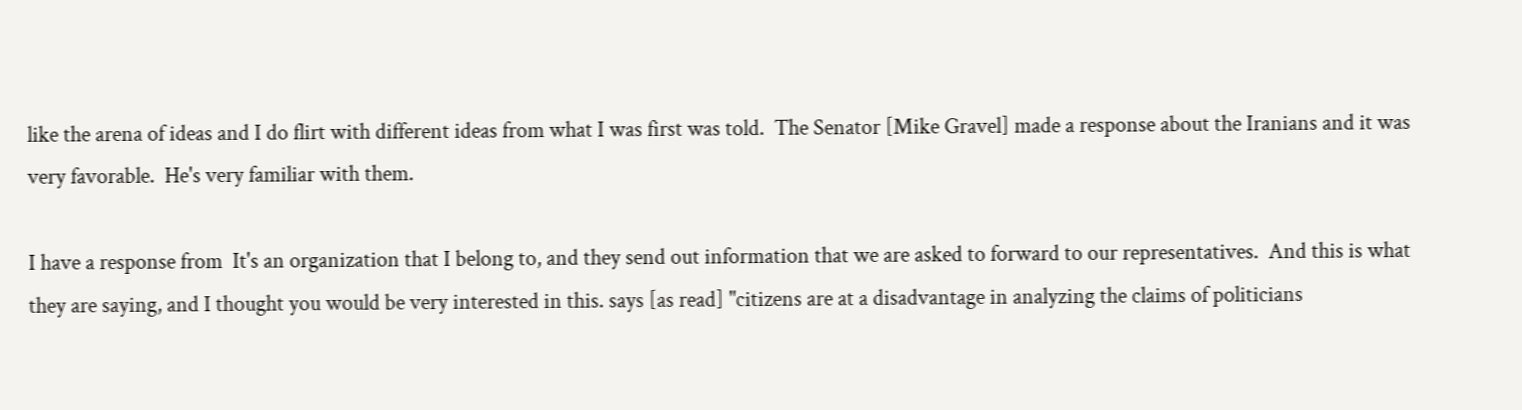like the arena of ideas and I do flirt with different ideas from what I was first was told.  The Senator [Mike Gravel] made a response about the Iranians and it was very favorable.  He's very familiar with them.

I have a response from  It's an organization that I belong to, and they send out information that we are asked to forward to our representatives.  And this is what they are saying, and I thought you would be very interested in this. says [as read] "citizens are at a disadvantage in analyzing the claims of politicians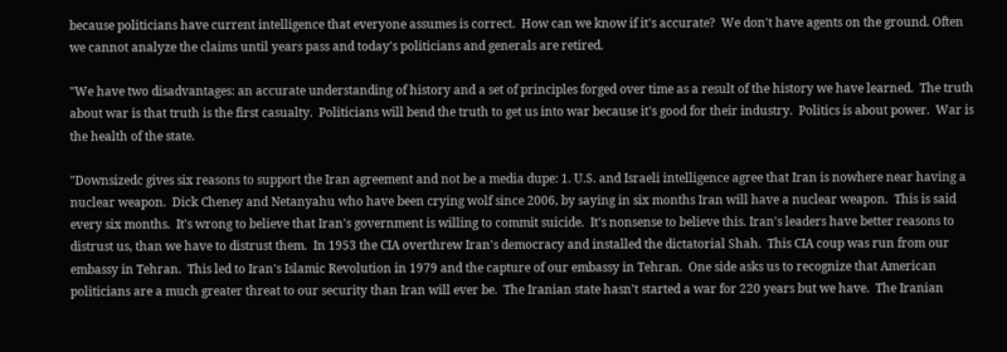because politicians have current intelligence that everyone assumes is correct.  How can we know if it's accurate?  We don't have agents on the ground. Often we cannot analyze the claims until years pass and today's politicians and generals are retired.

"We have two disadvantages: an accurate understanding of history and a set of principles forged over time as a result of the history we have learned.  The truth about war is that truth is the first casualty.  Politicians will bend the truth to get us into war because it's good for their industry.  Politics is about power.  War is the health of the state.

"Downsizedc gives six reasons to support the Iran agreement and not be a media dupe: 1. U.S. and Israeli intelligence agree that Iran is nowhere near having a nuclear weapon.  Dick Cheney and Netanyahu who have been crying wolf since 2006, by saying in six months Iran will have a nuclear weapon.  This is said every six months.  It's wrong to believe that Iran's government is willing to commit suicide.  It's nonsense to believe this. Iran's leaders have better reasons to distrust us, than we have to distrust them.  In 1953 the CIA overthrew Iran's democracy and installed the dictatorial Shah.  This CIA coup was run from our embassy in Tehran.  This led to Iran's Islamic Revolution in 1979 and the capture of our embassy in Tehran.  One side asks us to recognize that American politicians are a much greater threat to our security than Iran will ever be.  The Iranian state hasn't started a war for 220 years but we have.  The Iranian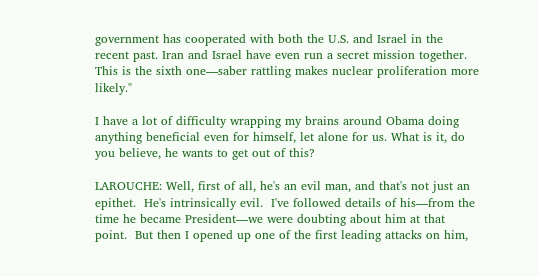government has cooperated with both the U.S. and Israel in the recent past. Iran and Israel have even run a secret mission together.  This is the sixth one—saber rattling makes nuclear proliferation more likely."

I have a lot of difficulty wrapping my brains around Obama doing anything beneficial even for himself, let alone for us. What is it, do you believe, he wants to get out of this?

LAROUCHE: Well, first of all, he's an evil man, and that's not just an epithet.  He's intrinsically evil.  I've followed details of his—from the time he became President—we were doubting about him at that point.  But then I opened up one of the first leading attacks on him,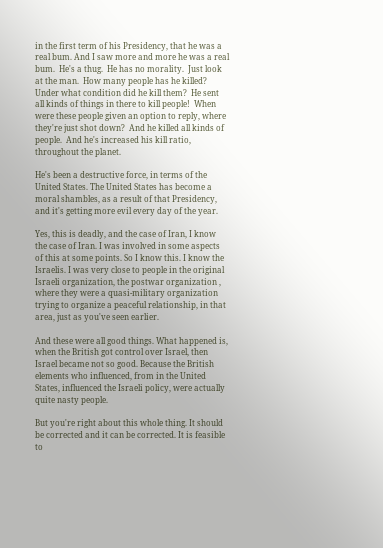in the first term of his Presidency, that he was a real bum. And I saw more and more he was a real bum.  He's a thug.  He has no morality.  Just look at the man.  How many people has he killed?  Under what condition did he kill them?  He sent all kinds of things in there to kill people!  When were these people given an option to reply, where they're just shot down?  And he killed all kinds of people.  And he's increased his kill ratio, throughout the planet.

He's been a destructive force, in terms of the United States. The United States has become a moral shambles, as a result of that Presidency, and it's getting more evil every day of the year.

Yes, this is deadly, and the case of Iran, I know the case of Iran. I was involved in some aspects of this at some points. So I know this. I know the Israelis. I was very close to people in the original Israeli organization, the postwar organization , where they were a quasi-military organization trying to organize a peaceful relationship, in that area, just as you've seen earlier.

And these were all good things. What happened is, when the British got control over Israel, then Israel became not so good. Because the British elements who influenced, from in the United States, influenced the Israeli policy, were actually quite nasty people.

But you're right about this whole thing. It should be corrected and it can be corrected. It is feasible to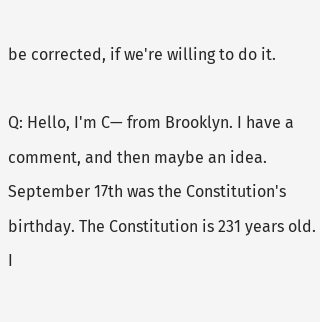be corrected, if we're willing to do it.

Q: Hello, I'm C— from Brooklyn. I have a comment, and then maybe an idea. September 17th was the Constitution's birthday. The Constitution is 231 years old. I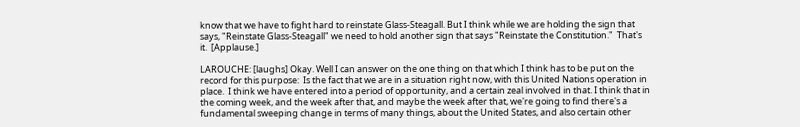know that we have to fight hard to reinstate Glass-Steagall. But I think while we are holding the sign that says, "Reinstate Glass-Steagall" we need to hold another sign that says "Reinstate the Constitution."  That's it.  [Applause.]

LAROUCHE: [laughs] Okay. Well I can answer on the one thing on that which I think has to be put on the record for this purpose:  Is the fact that we are in a situation right now, with this United Nations operation in place.  I think we have entered into a period of opportunity, and a certain zeal involved in that. I think that in the coming week, and the week after that, and maybe the week after that, we're going to find there's a fundamental sweeping change in terms of many things, about the United States, and also certain other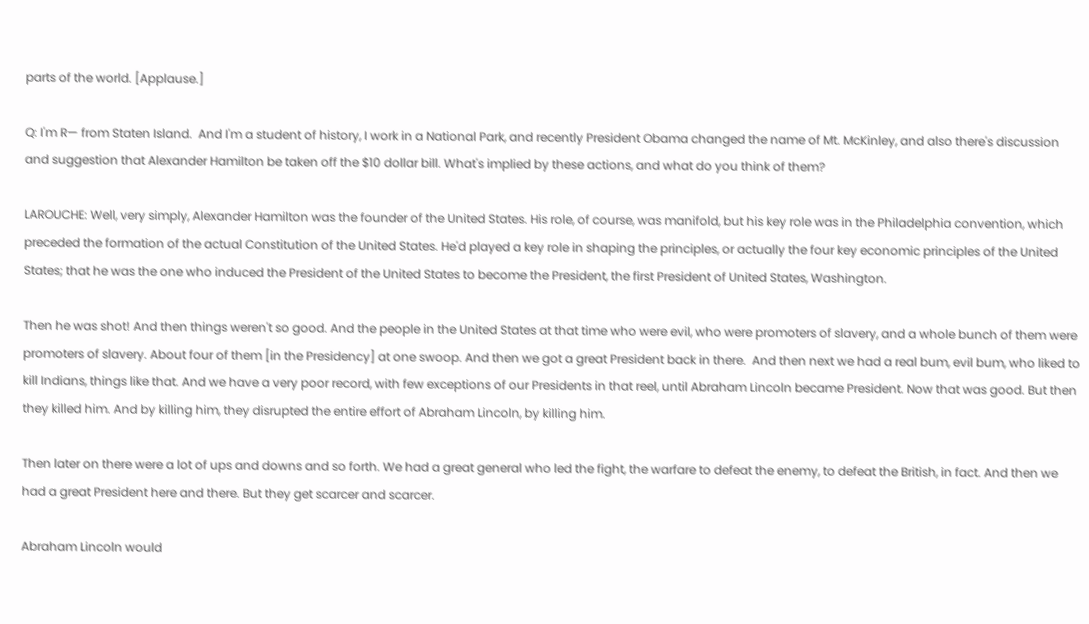parts of the world. [Applause.]

Q: I'm R— from Staten Island.  And I'm a student of history, I work in a National Park, and recently President Obama changed the name of Mt. McKinley, and also there's discussion and suggestion that Alexander Hamilton be taken off the $10 dollar bill. What's implied by these actions, and what do you think of them?

LAROUCHE: Well, very simply, Alexander Hamilton was the founder of the United States. His role, of course, was manifold, but his key role was in the Philadelphia convention, which preceded the formation of the actual Constitution of the United States. He'd played a key role in shaping the principles, or actually the four key economic principles of the United States; that he was the one who induced the President of the United States to become the President, the first President of United States, Washington.

Then he was shot! And then things weren't so good. And the people in the United States at that time who were evil, who were promoters of slavery, and a whole bunch of them were promoters of slavery. About four of them [in the Presidency] at one swoop. And then we got a great President back in there.  And then next we had a real bum, evil bum, who liked to kill Indians, things like that. And we have a very poor record, with few exceptions of our Presidents in that reel, until Abraham Lincoln became President. Now that was good. But then they killed him. And by killing him, they disrupted the entire effort of Abraham Lincoln, by killing him.

Then later on there were a lot of ups and downs and so forth. We had a great general who led the fight, the warfare to defeat the enemy, to defeat the British, in fact. And then we had a great President here and there. But they get scarcer and scarcer.

Abraham Lincoln would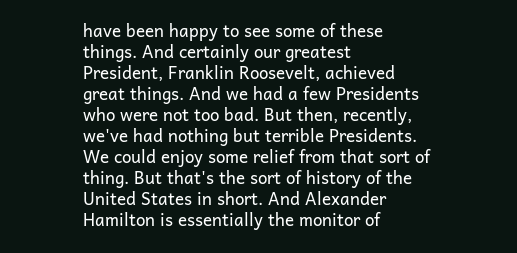have been happy to see some of these things. And certainly our greatest President, Franklin Roosevelt, achieved great things. And we had a few Presidents who were not too bad. But then, recently, we've had nothing but terrible Presidents. We could enjoy some relief from that sort of thing. But that's the sort of history of the United States in short. And Alexander Hamilton is essentially the monitor of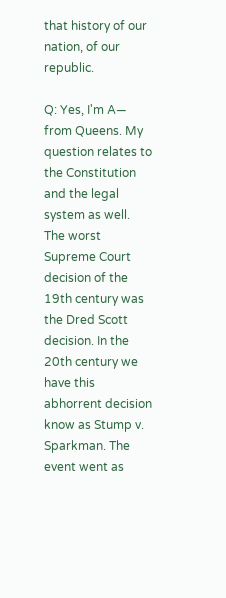that history of our nation, of our republic.

Q: Yes, I'm A— from Queens. My question relates to the Constitution and the legal system as well. The worst Supreme Court decision of the 19th century was the Dred Scott decision. In the 20th century we have this abhorrent decision know as Stump v. Sparkman. The event went as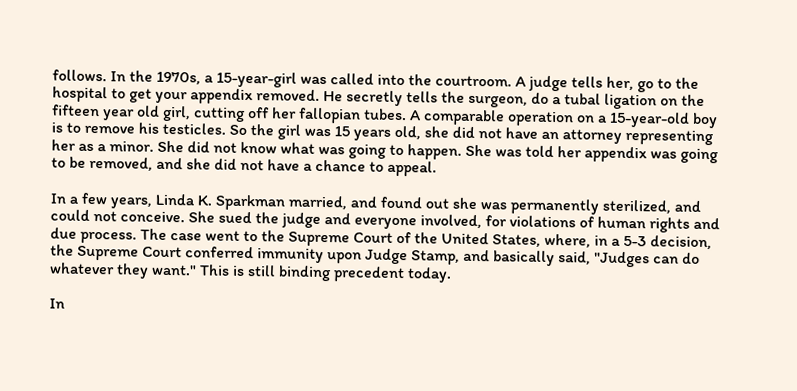follows. In the 1970s, a 15-year-girl was called into the courtroom. A judge tells her, go to the hospital to get your appendix removed. He secretly tells the surgeon, do a tubal ligation on the fifteen year old girl, cutting off her fallopian tubes. A comparable operation on a 15-year-old boy is to remove his testicles. So the girl was 15 years old, she did not have an attorney representing her as a minor. She did not know what was going to happen. She was told her appendix was going to be removed, and she did not have a chance to appeal.

In a few years, Linda K. Sparkman married, and found out she was permanently sterilized, and could not conceive. She sued the judge and everyone involved, for violations of human rights and due process. The case went to the Supreme Court of the United States, where, in a 5-3 decision, the Supreme Court conferred immunity upon Judge Stamp, and basically said, "Judges can do whatever they want." This is still binding precedent today.

In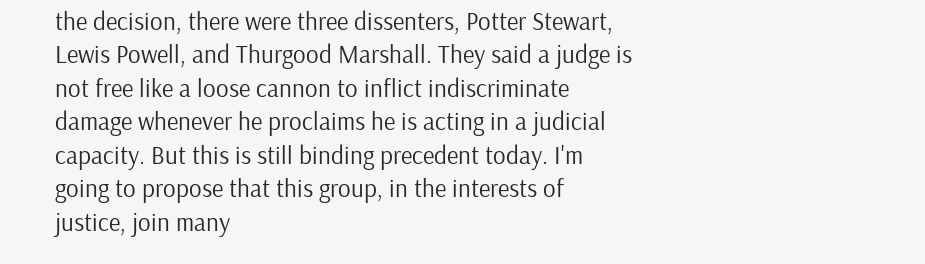the decision, there were three dissenters, Potter Stewart, Lewis Powell, and Thurgood Marshall. They said a judge is not free like a loose cannon to inflict indiscriminate damage whenever he proclaims he is acting in a judicial capacity. But this is still binding precedent today. I'm going to propose that this group, in the interests of justice, join many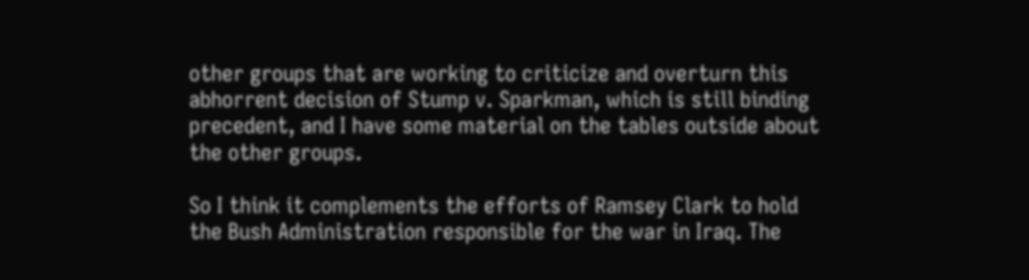other groups that are working to criticize and overturn this abhorrent decision of Stump v. Sparkman, which is still binding precedent, and I have some material on the tables outside about the other groups.

So I think it complements the efforts of Ramsey Clark to hold the Bush Administration responsible for the war in Iraq. The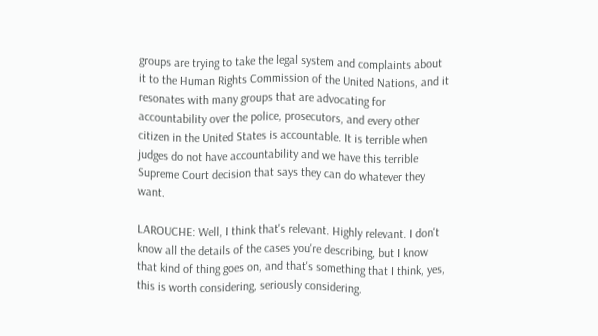groups are trying to take the legal system and complaints about it to the Human Rights Commission of the United Nations, and it resonates with many groups that are advocating for accountability over the police, prosecutors, and every other citizen in the United States is accountable. It is terrible when judges do not have accountability and we have this terrible Supreme Court decision that says they can do whatever they want.

LAROUCHE: Well, I think that's relevant. Highly relevant. I don't know all the details of the cases you're describing, but I know that kind of thing goes on, and that's something that I think, yes, this is worth considering, seriously considering.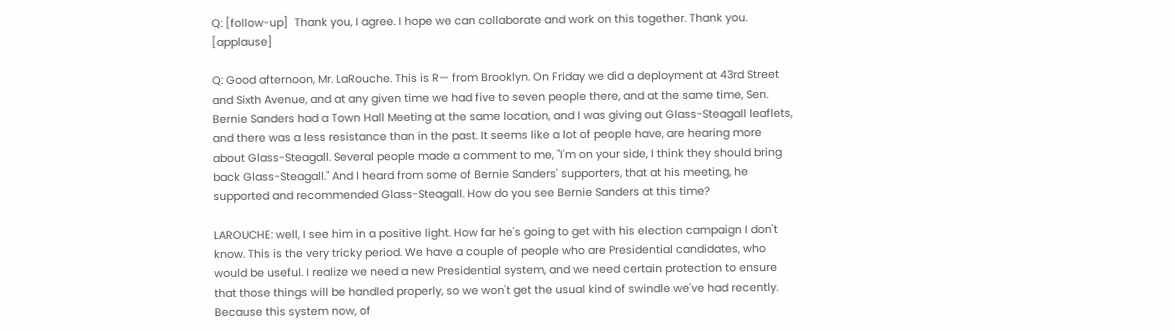Q: [follow-up]  Thank you, I agree. I hope we can collaborate and work on this together. Thank you.  [applause]

Q: Good afternoon, Mr. LaRouche. This is R— from Brooklyn. On Friday we did a deployment at 43rd Street and Sixth Avenue, and at any given time we had five to seven people there, and at the same time, Sen. Bernie Sanders had a Town Hall Meeting at the same location, and I was giving out Glass-Steagall leaflets, and there was a less resistance than in the past. It seems like a lot of people have, are hearing more about Glass-Steagall. Several people made a comment to me, "I'm on your side, I think they should bring back Glass-Steagall." And I heard from some of Bernie Sanders' supporters, that at his meeting, he supported and recommended Glass-Steagall. How do you see Bernie Sanders at this time?

LAROUCHE: well, I see him in a positive light. How far he's going to get with his election campaign I don't know. This is the very tricky period. We have a couple of people who are Presidential candidates, who would be useful. I realize we need a new Presidential system, and we need certain protection to ensure that those things will be handled properly, so we won't get the usual kind of swindle we've had recently. Because this system now, of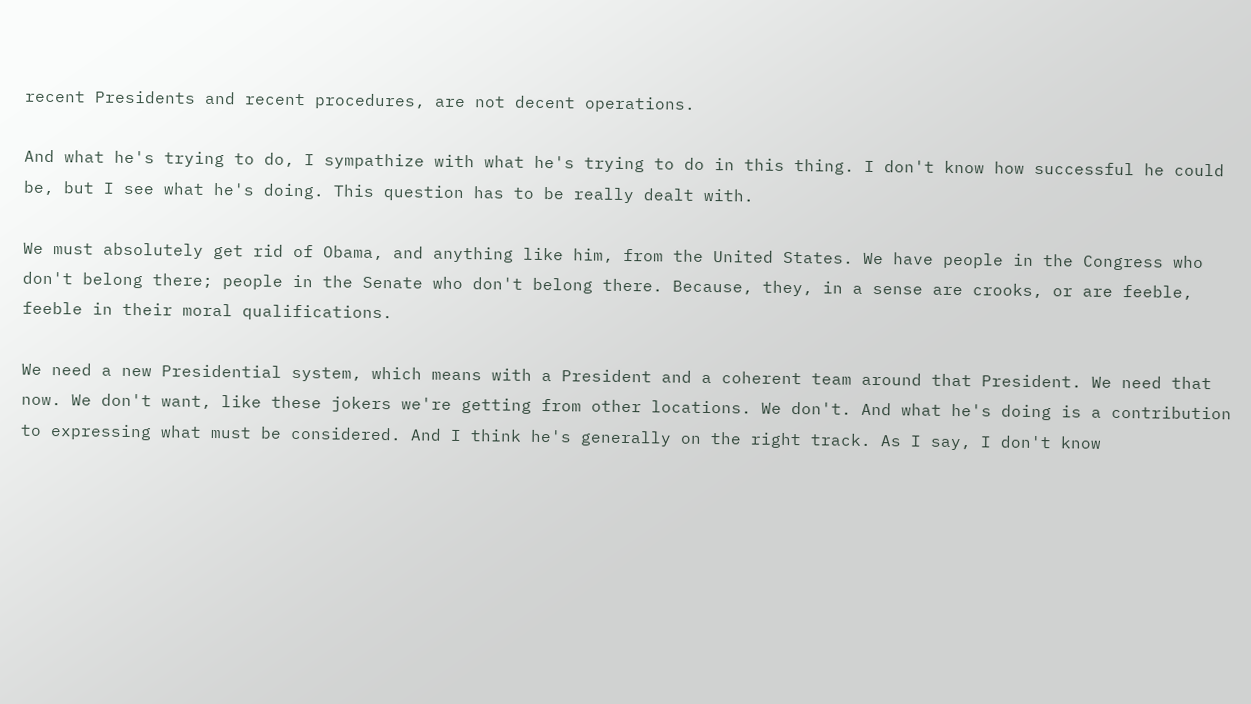recent Presidents and recent procedures, are not decent operations.

And what he's trying to do, I sympathize with what he's trying to do in this thing. I don't know how successful he could be, but I see what he's doing. This question has to be really dealt with.

We must absolutely get rid of Obama, and anything like him, from the United States. We have people in the Congress who don't belong there; people in the Senate who don't belong there. Because, they, in a sense are crooks, or are feeble, feeble in their moral qualifications.

We need a new Presidential system, which means with a President and a coherent team around that President. We need that now. We don't want, like these jokers we're getting from other locations. We don't. And what he's doing is a contribution to expressing what must be considered. And I think he's generally on the right track. As I say, I don't know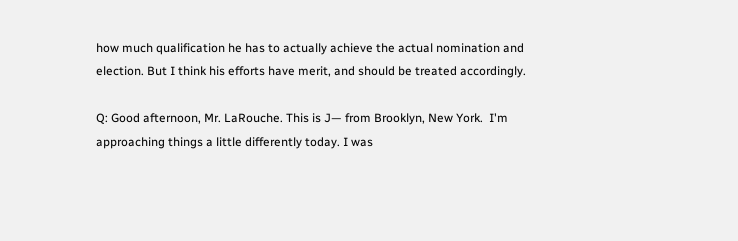how much qualification he has to actually achieve the actual nomination and election. But I think his efforts have merit, and should be treated accordingly.

Q: Good afternoon, Mr. LaRouche. This is J— from Brooklyn, New York.  I'm approaching things a little differently today. I was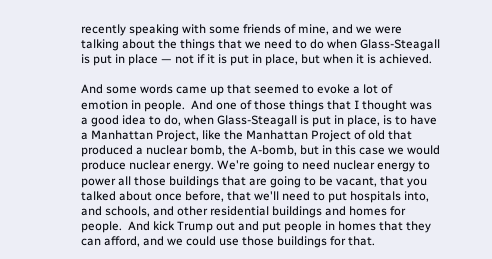recently speaking with some friends of mine, and we were talking about the things that we need to do when Glass-Steagall is put in place — not if it is put in place, but when it is achieved.

And some words came up that seemed to evoke a lot of emotion in people.  And one of those things that I thought was a good idea to do, when Glass-Steagall is put in place, is to have a Manhattan Project, like the Manhattan Project of old that produced a nuclear bomb, the A-bomb, but in this case we would produce nuclear energy. We're going to need nuclear energy to power all those buildings that are going to be vacant, that you talked about once before, that we'll need to put hospitals into, and schools, and other residential buildings and homes for people.  And kick Trump out and put people in homes that they can afford, and we could use those buildings for that.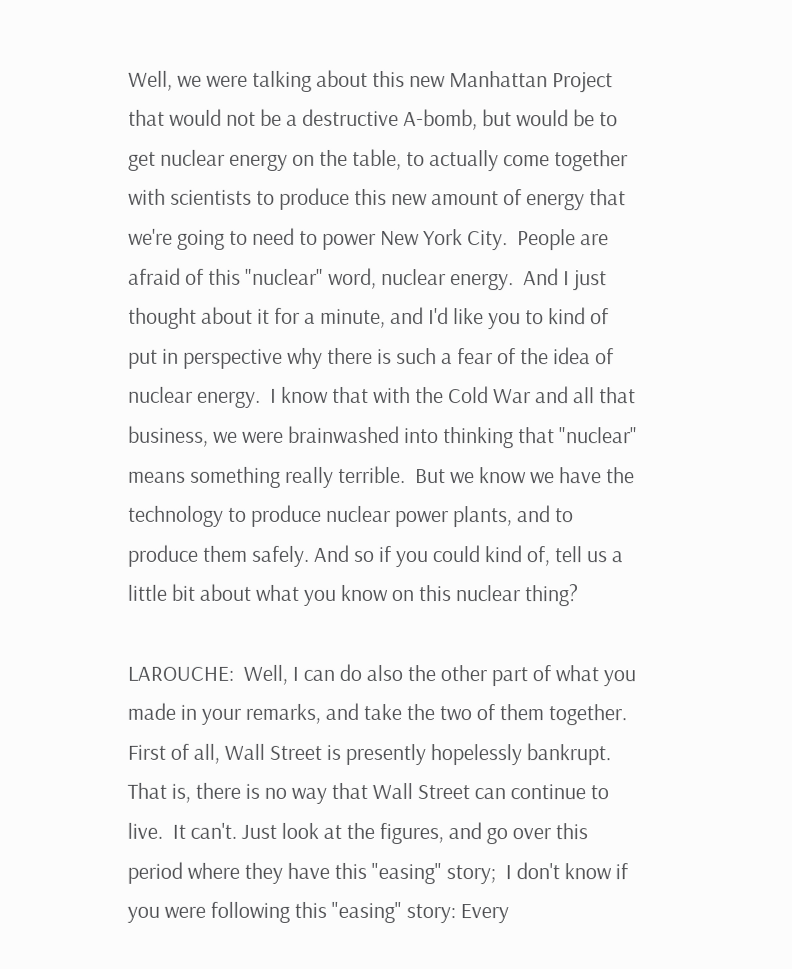Well, we were talking about this new Manhattan Project that would not be a destructive A-bomb, but would be to get nuclear energy on the table, to actually come together with scientists to produce this new amount of energy that we're going to need to power New York City.  People are afraid of this "nuclear" word, nuclear energy.  And I just thought about it for a minute, and I'd like you to kind of put in perspective why there is such a fear of the idea of nuclear energy.  I know that with the Cold War and all that business, we were brainwashed into thinking that "nuclear" means something really terrible.  But we know we have the technology to produce nuclear power plants, and to produce them safely. And so if you could kind of, tell us a little bit about what you know on this nuclear thing?

LAROUCHE:  Well, I can do also the other part of what you made in your remarks, and take the two of them together.  First of all, Wall Street is presently hopelessly bankrupt.  That is, there is no way that Wall Street can continue to live.  It can't. Just look at the figures, and go over this period where they have this "easing" story;  I don't know if you were following this "easing" story: Every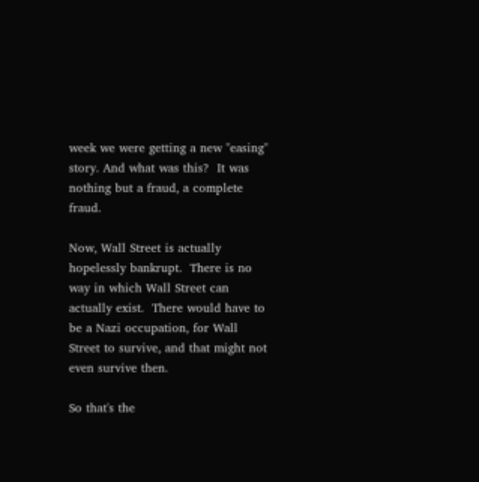week we were getting a new "easing" story. And what was this?  It was nothing but a fraud, a complete fraud.

Now, Wall Street is actually hopelessly bankrupt.  There is no way in which Wall Street can actually exist.  There would have to be a Nazi occupation, for Wall Street to survive, and that might not even survive then.

So that's the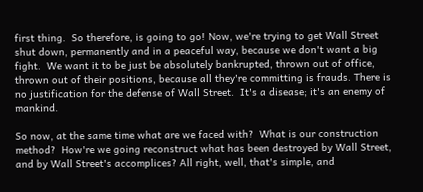first thing.  So therefore, is going to go! Now, we're trying to get Wall Street shut down, permanently and in a peaceful way, because we don't want a big fight.  We want it to be just be absolutely bankrupted, thrown out of office, thrown out of their positions, because all they're committing is frauds. There is no justification for the defense of Wall Street.  It's a disease; it's an enemy of mankind.

So now, at the same time what are we faced with?  What is our construction method?  How're we going reconstruct what has been destroyed by Wall Street, and by Wall Street's accomplices? All right, well, that's simple, and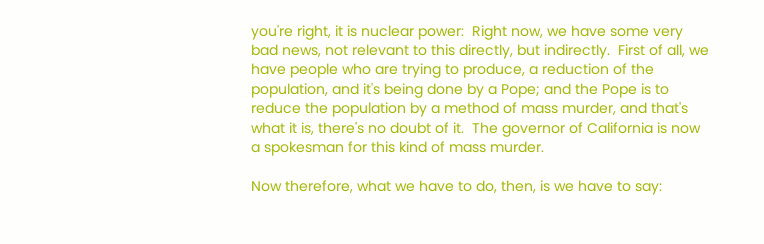you're right, it is nuclear power:  Right now, we have some very bad news, not relevant to this directly, but indirectly.  First of all, we have people who are trying to produce, a reduction of the population, and it's being done by a Pope; and the Pope is to reduce the population by a method of mass murder, and that's what it is, there's no doubt of it.  The governor of California is now a spokesman for this kind of mass murder.

Now therefore, what we have to do, then, is we have to say: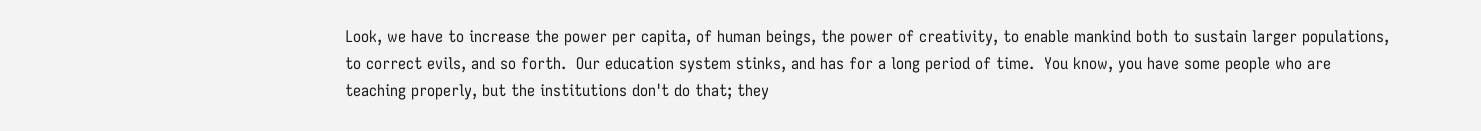Look, we have to increase the power per capita, of human beings, the power of creativity, to enable mankind both to sustain larger populations, to correct evils, and so forth.  Our education system stinks, and has for a long period of time.  You know, you have some people who are teaching properly, but the institutions don't do that; they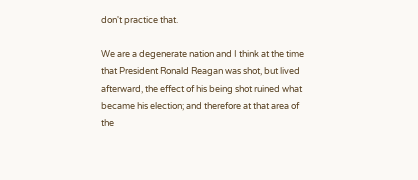don't practice that.

We are a degenerate nation and I think at the time that President Ronald Reagan was shot, but lived afterward, the effect of his being shot ruined what became his election; and therefore at that area of the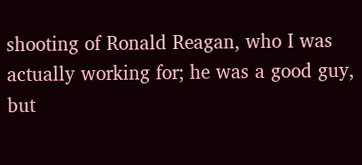shooting of Ronald Reagan, who I was actually working for; he was a good guy, but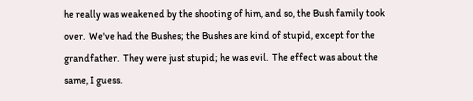he really was weakened by the shooting of him, and so, the Bush family took over.  We've had the Bushes; the Bushes are kind of stupid, except for the grandfather.  They were just stupid; he was evil.  The effect was about the same, I guess.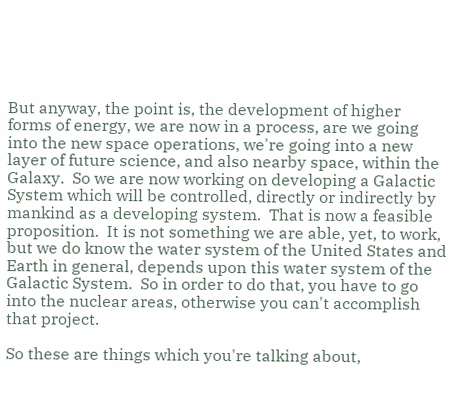But anyway, the point is, the development of higher forms of energy, we are now in a process, are we going into the new space operations, we're going into a new layer of future science, and also nearby space, within the Galaxy.  So we are now working on developing a Galactic System which will be controlled, directly or indirectly by mankind as a developing system.  That is now a feasible proposition.  It is not something we are able, yet, to work, but we do know the water system of the United States and Earth in general, depends upon this water system of the Galactic System.  So in order to do that, you have to go into the nuclear areas, otherwise you can't accomplish that project.

So these are things which you're talking about,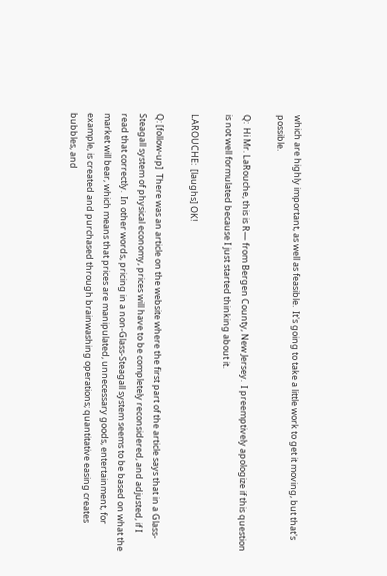which are highly important, as well as feasible.  It's going to take a little work to get it moving, but that's possible.

Q:  Hi Mr. LaRouche, this is R— from Bergen County, New Jersey.  I preemptively apologize if this question is not well formulated because I just started thinking about it.

LAROUCHE:  [laughs] OK!

Q: [follow-up]  There was an article on the website where the first part of the article says that in a Glass-Steagall system of physical economy, prices will have to be completely reconsidered, and adjusted, if I read that correctly.  In other words, pricing in a non-Glass-Steagall system seems to be based on what the market will bear, which means that prices are manipulated, unnecessary goods, entertainment, for example, is created and purchased through brainwashing operations; quantitative easing creates bubbles, and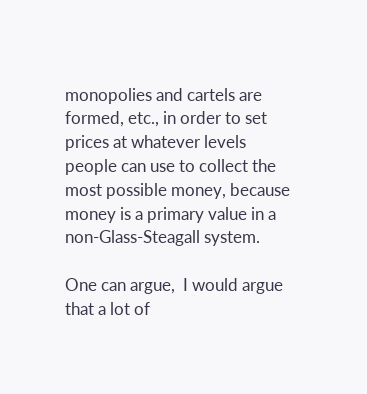monopolies and cartels are formed, etc., in order to set prices at whatever levels people can use to collect the most possible money, because money is a primary value in a non-Glass-Steagall system.

One can argue,  I would argue that a lot of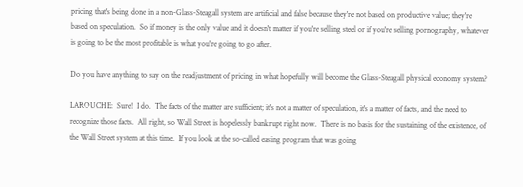pricing that's being done in a non-Glass-Steagall system are artificial and false because they're not based on productive value; they're based on speculation.  So if money is the only value and it doesn't matter if you're selling steel or if you're selling pornography, whatever is going to be the most profitable is what you're going to go after.

Do you have anything to say on the readjustment of pricing in what hopefully will become the Glass-Steagall physical economy system?

LAROUCHE:  Sure!  I do.  The facts of the matter are sufficient; it's not a matter of speculation, it's a matter of facts, and the need to recognize those facts.  All right, so Wall Street is hopelessly bankrupt right now.  There is no basis for the sustaining of the existence, of the Wall Street system at this time.  If you look at the so-called easing program that was going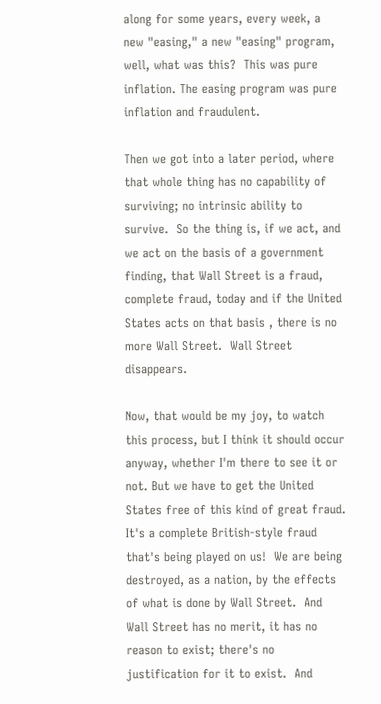along for some years, every week, a new "easing," a new "easing" program, well, what was this?  This was pure inflation. The easing program was pure inflation and fraudulent.

Then we got into a later period, where that whole thing has no capability of surviving; no intrinsic ability to survive.  So the thing is, if we act, and we act on the basis of a government finding, that Wall Street is a fraud, complete fraud, today and if the United States acts on that basis , there is no more Wall Street.  Wall Street disappears.

Now, that would be my joy, to watch this process, but I think it should occur anyway, whether I'm there to see it or not. But we have to get the United States free of this kind of great fraud.  It's a complete British-style fraud that's being played on us!  We are being destroyed, as a nation, by the effects of what is done by Wall Street.  And Wall Street has no merit, it has no reason to exist; there's no justification for it to exist.  And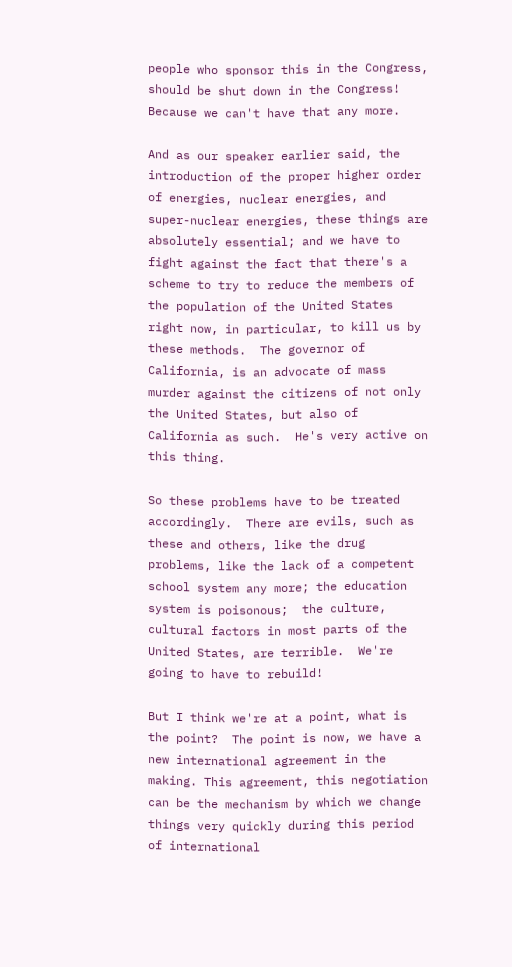people who sponsor this in the Congress, should be shut down in the Congress!  Because we can't have that any more.

And as our speaker earlier said, the introduction of the proper higher order of energies, nuclear energies, and super-nuclear energies, these things are absolutely essential; and we have to fight against the fact that there's a scheme to try to reduce the members of the population of the United States right now, in particular, to kill us by these methods.  The governor of California, is an advocate of mass murder against the citizens of not only the United States, but also of California as such.  He's very active on this thing.

So these problems have to be treated accordingly.  There are evils, such as these and others, like the drug problems, like the lack of a competent school system any more; the education system is poisonous;  the culture, cultural factors in most parts of the United States, are terrible.  We're going to have to rebuild!

But I think we're at a point, what is the point?  The point is now, we have a new international agreement in the making. This agreement, this negotiation can be the mechanism by which we change things very quickly during this period of international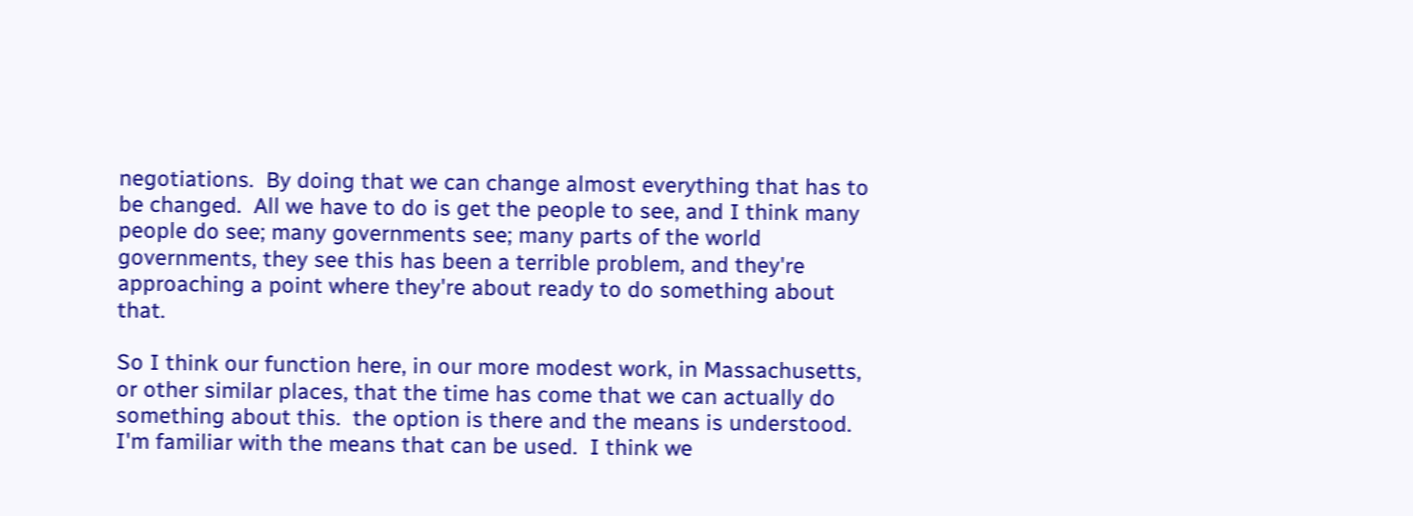negotiations.  By doing that we can change almost everything that has to be changed.  All we have to do is get the people to see, and I think many people do see; many governments see; many parts of the world governments, they see this has been a terrible problem, and they're approaching a point where they're about ready to do something about that.

So I think our function here, in our more modest work, in Massachusetts, or other similar places, that the time has come that we can actually do something about this.  the option is there and the means is understood.  I'm familiar with the means that can be used.  I think we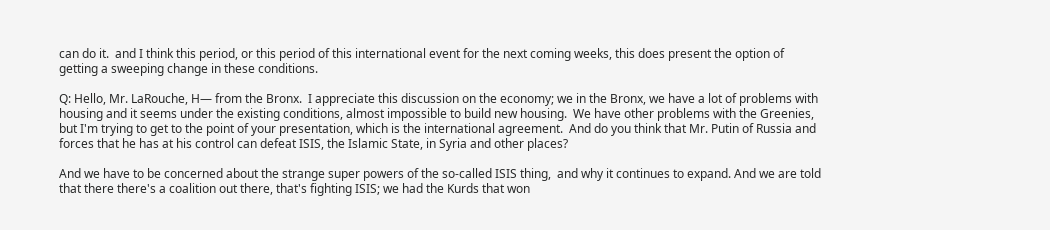can do it.  and I think this period, or this period of this international event for the next coming weeks, this does present the option of getting a sweeping change in these conditions.

Q: Hello, Mr. LaRouche, H— from the Bronx.  I appreciate this discussion on the economy; we in the Bronx, we have a lot of problems with housing and it seems under the existing conditions, almost impossible to build new housing.  We have other problems with the Greenies, but I'm trying to get to the point of your presentation, which is the international agreement.  And do you think that Mr. Putin of Russia and forces that he has at his control can defeat ISIS, the Islamic State, in Syria and other places?

And we have to be concerned about the strange super powers of the so-called ISIS thing,  and why it continues to expand. And we are told that there there's a coalition out there, that's fighting ISIS; we had the Kurds that won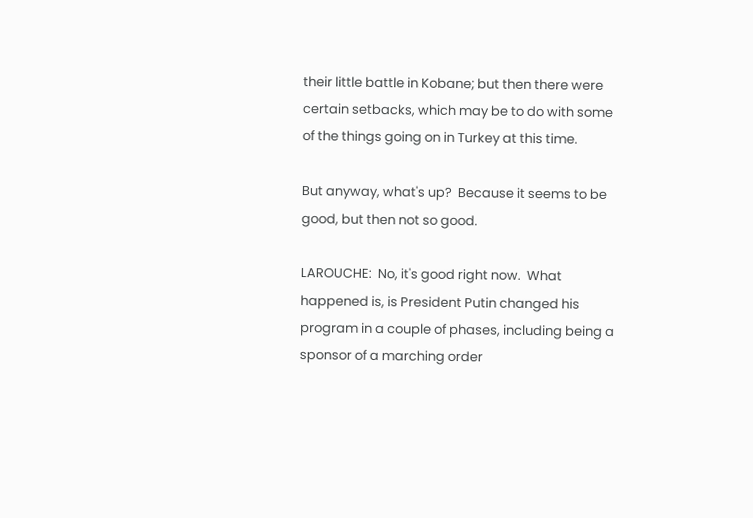their little battle in Kobane; but then there were certain setbacks, which may be to do with some of the things going on in Turkey at this time.

But anyway, what's up?  Because it seems to be good, but then not so good.

LAROUCHE:  No, it's good right now.  What happened is, is President Putin changed his program in a couple of phases, including being a sponsor of a marching order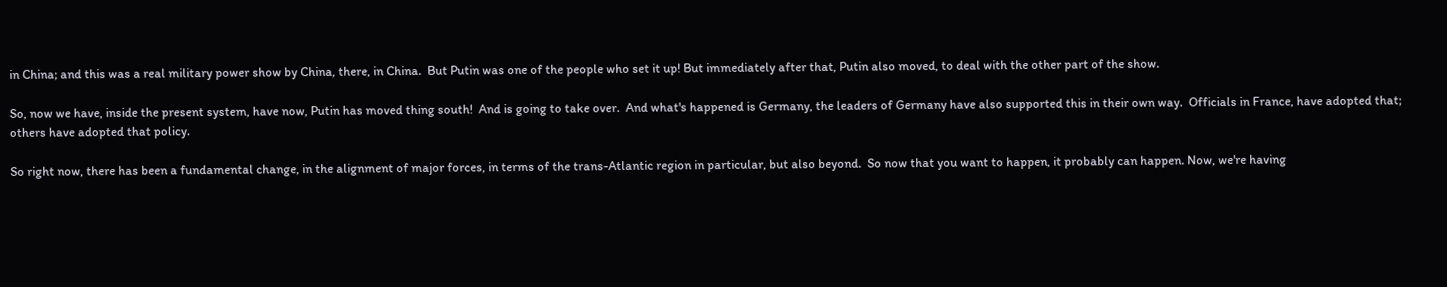in China; and this was a real military power show by China, there, in China.  But Putin was one of the people who set it up! But immediately after that, Putin also moved, to deal with the other part of the show.

So, now we have, inside the present system, have now, Putin has moved thing south!  And is going to take over.  And what's happened is Germany, the leaders of Germany have also supported this in their own way.  Officials in France, have adopted that; others have adopted that policy.

So right now, there has been a fundamental change, in the alignment of major forces, in terms of the trans-Atlantic region in particular, but also beyond.  So now that you want to happen, it probably can happen. Now, we're having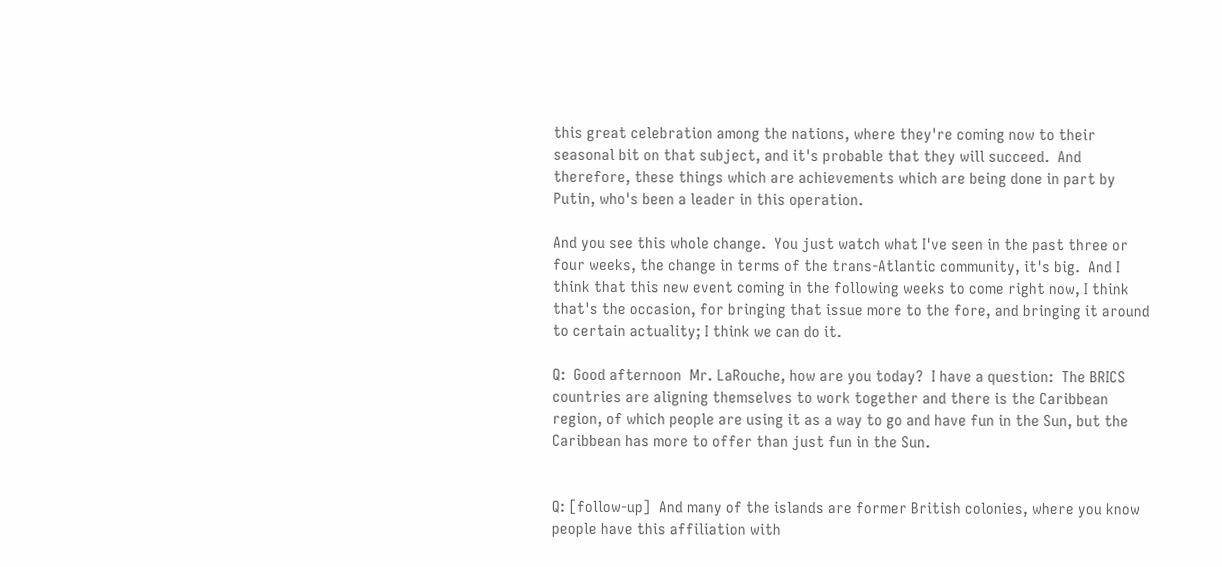this great celebration among the nations, where they're coming now to their seasonal bit on that subject, and it's probable that they will succeed.  And therefore, these things which are achievements which are being done in part by Putin, who's been a leader in this operation.

And you see this whole change.  You just watch what I've seen in the past three or four weeks, the change in terms of the trans-Atlantic community, it's big.  And I think that this new event coming in the following weeks to come right now, I think that's the occasion, for bringing that issue more to the fore, and bringing it around to certain actuality; I think we can do it.

Q:  Good afternoon  Mr. LaRouche, how are you today?  I have a question:  The BRICS  countries are aligning themselves to work together and there is the Caribbean region, of which people are using it as a way to go and have fun in the Sun, but the Caribbean has more to offer than just fun in the Sun.


Q: [follow-up]  And many of the islands are former British colonies, where you know people have this affiliation with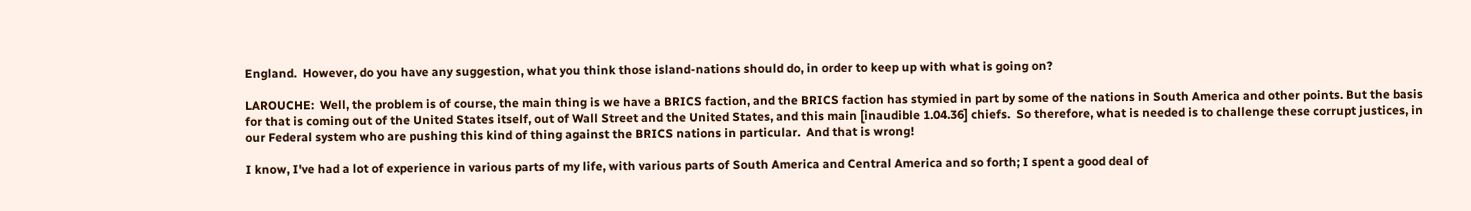England.  However, do you have any suggestion, what you think those island-nations should do, in order to keep up with what is going on?

LAROUCHE:  Well, the problem is of course, the main thing is we have a BRICS faction, and the BRICS faction has stymied in part by some of the nations in South America and other points. But the basis for that is coming out of the United States itself, out of Wall Street and the United States, and this main [inaudible 1.04.36] chiefs.  So therefore, what is needed is to challenge these corrupt justices, in our Federal system who are pushing this kind of thing against the BRICS nations in particular.  And that is wrong!

I know, I've had a lot of experience in various parts of my life, with various parts of South America and Central America and so forth; I spent a good deal of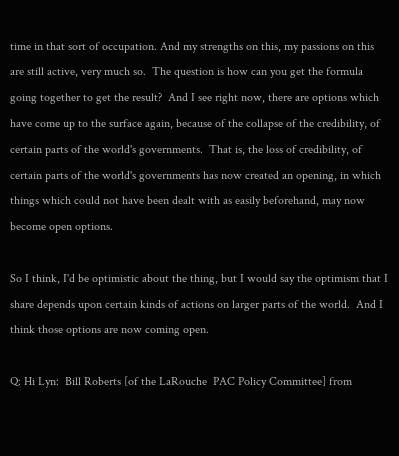time in that sort of occupation. And my strengths on this, my passions on this are still active, very much so.  The question is how can you get the formula going together to get the result?  And I see right now, there are options which have come up to the surface again, because of the collapse of the credibility, of certain parts of the world's governments.  That is, the loss of credibility, of certain parts of the world's governments has now created an opening, in which things which could not have been dealt with as easily beforehand, may now become open options.

So I think, I'd be optimistic about the thing, but I would say the optimism that I share depends upon certain kinds of actions on larger parts of the world.  And I think those options are now coming open.

Q: Hi Lyn:  Bill Roberts [of the LaRouche  PAC Policy Committee] from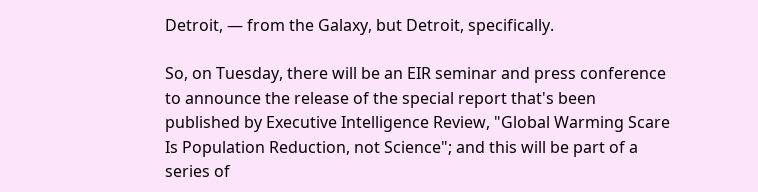Detroit, — from the Galaxy, but Detroit, specifically.

So, on Tuesday, there will be an EIR seminar and press conference to announce the release of the special report that's been published by Executive Intelligence Review, "Global Warming Scare Is Population Reduction, not Science"; and this will be part of a series of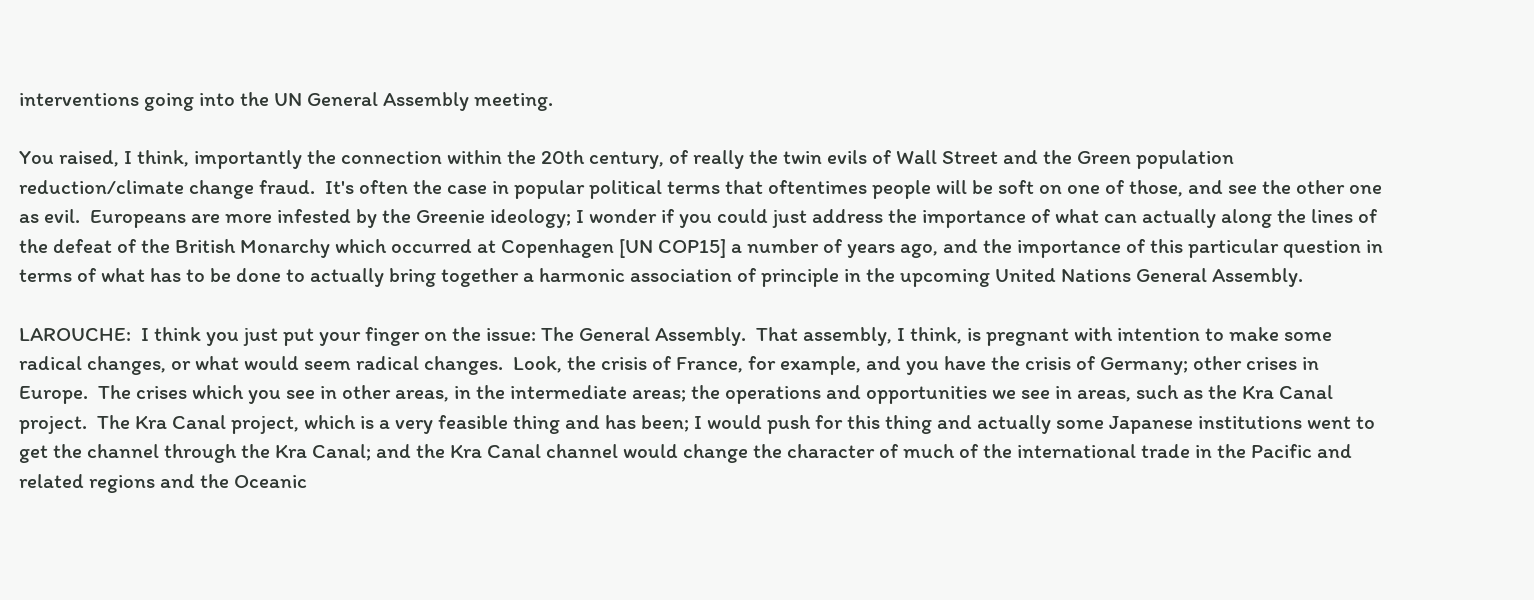interventions going into the UN General Assembly meeting.

You raised, I think, importantly the connection within the 20th century, of really the twin evils of Wall Street and the Green population reduction/climate change fraud.  It's often the case in popular political terms that oftentimes people will be soft on one of those, and see the other one as evil.  Europeans are more infested by the Greenie ideology; I wonder if you could just address the importance of what can actually along the lines of the defeat of the British Monarchy which occurred at Copenhagen [UN COP15] a number of years ago, and the importance of this particular question in terms of what has to be done to actually bring together a harmonic association of principle in the upcoming United Nations General Assembly.

LAROUCHE:  I think you just put your finger on the issue: The General Assembly.  That assembly, I think, is pregnant with intention to make some radical changes, or what would seem radical changes.  Look, the crisis of France, for example, and you have the crisis of Germany; other crises in Europe.  The crises which you see in other areas, in the intermediate areas; the operations and opportunities we see in areas, such as the Kra Canal project.  The Kra Canal project, which is a very feasible thing and has been; I would push for this thing and actually some Japanese institutions went to get the channel through the Kra Canal; and the Kra Canal channel would change the character of much of the international trade in the Pacific and related regions and the Oceanic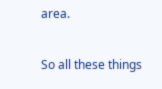area.

So all these things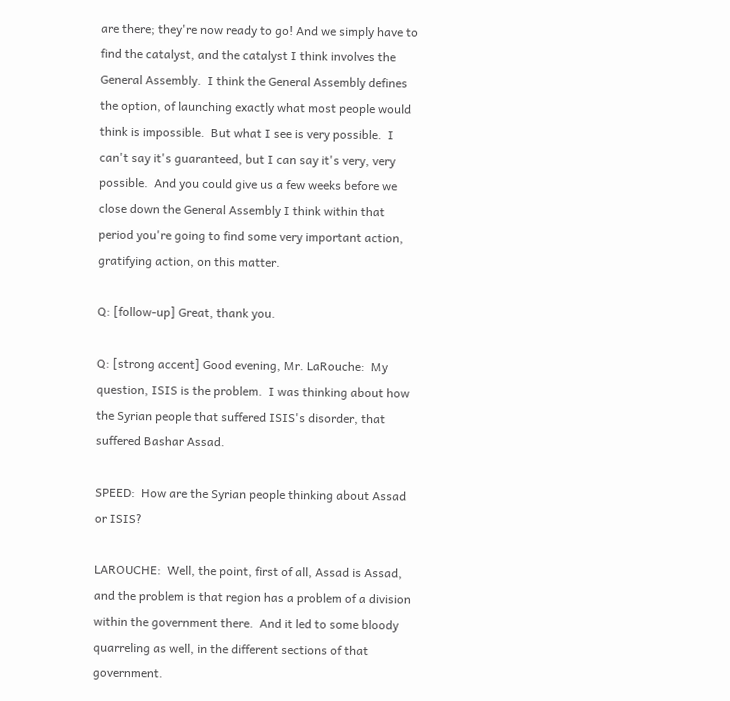are there; they're now ready to go! And we simply have to find the catalyst, and the catalyst I think involves the General Assembly.  I think the General Assembly defines the option, of launching exactly what most people would think is impossible.  But what I see is very possible.  I can't say it's guaranteed, but I can say it's very, very possible.  And you could give us a few weeks before we close down the General Assembly I think within that period you're going to find some very important action, gratifying action, on this matter.

Q: [follow-up] Great, thank you.

Q: [strong accent] Good evening, Mr. LaRouche:  My question, ISIS is the problem.  I was thinking about how the Syrian people that suffered ISIS's disorder, that suffered Bashar Assad.

SPEED:  How are the Syrian people thinking about Assad or ISIS?

LAROUCHE:  Well, the point, first of all, Assad is Assad, and the problem is that region has a problem of a division within the government there.  And it led to some bloody quarreling as well, in the different sections of that government.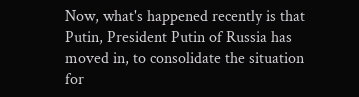Now, what's happened recently is that Putin, President Putin of Russia has moved in, to consolidate the situation for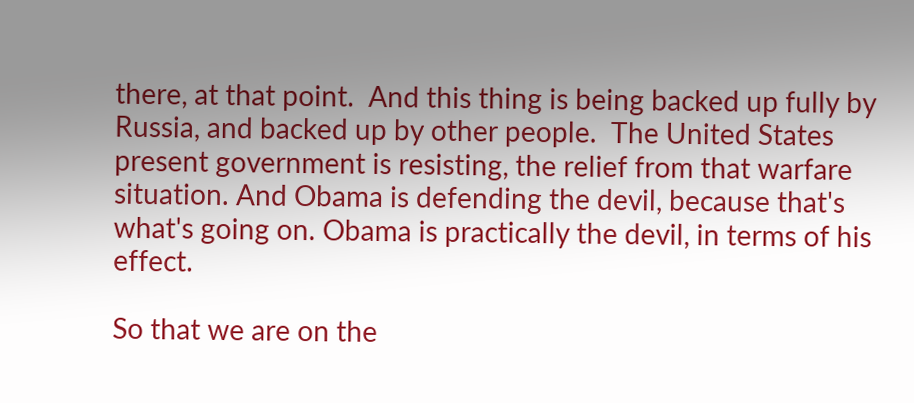there, at that point.  And this thing is being backed up fully by Russia, and backed up by other people.  The United States present government is resisting, the relief from that warfare situation. And Obama is defending the devil, because that's what's going on. Obama is practically the devil, in terms of his effect.

So that we are on the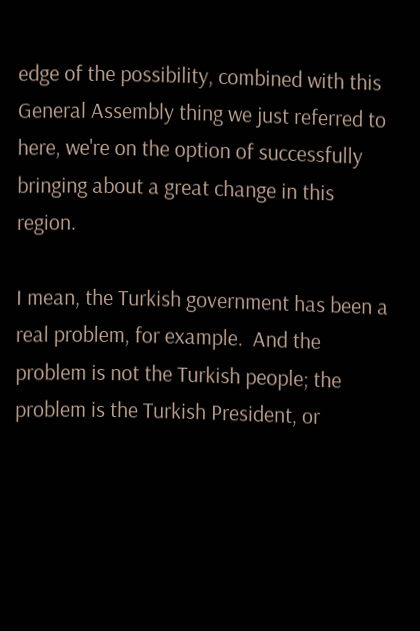edge of the possibility, combined with this General Assembly thing we just referred to here, we're on the option of successfully bringing about a great change in this region.

I mean, the Turkish government has been a real problem, for example.  And the problem is not the Turkish people; the problem is the Turkish President, or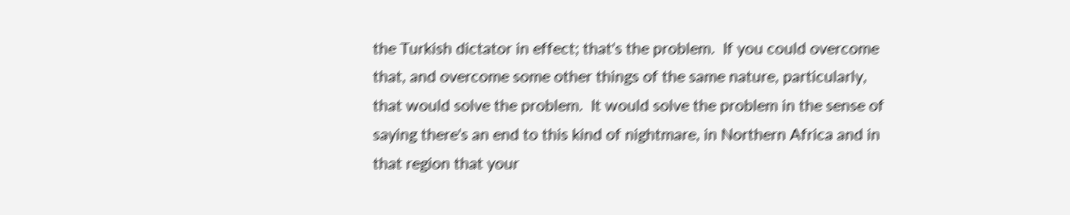the Turkish dictator in effect; that's the problem.  If you could overcome that, and overcome some other things of the same nature, particularly, that would solve the problem.  It would solve the problem in the sense of saying there's an end to this kind of nightmare, in Northern Africa and in that region that your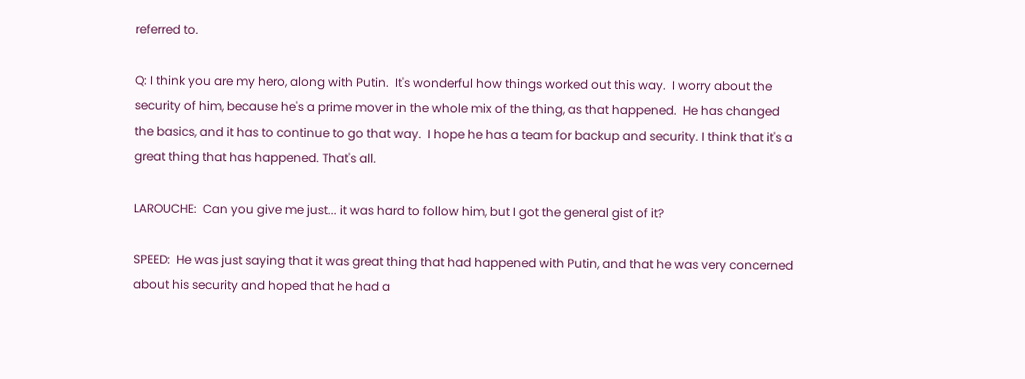referred to.

Q: I think you are my hero, along with Putin.  It's wonderful how things worked out this way.  I worry about the security of him, because he's a prime mover in the whole mix of the thing, as that happened.  He has changed the basics, and it has to continue to go that way.  I hope he has a team for backup and security. I think that it's a great thing that has happened. That's all.

LAROUCHE:  Can you give me just... it was hard to follow him, but I got the general gist of it?

SPEED:  He was just saying that it was great thing that had happened with Putin, and that he was very concerned about his security and hoped that he had a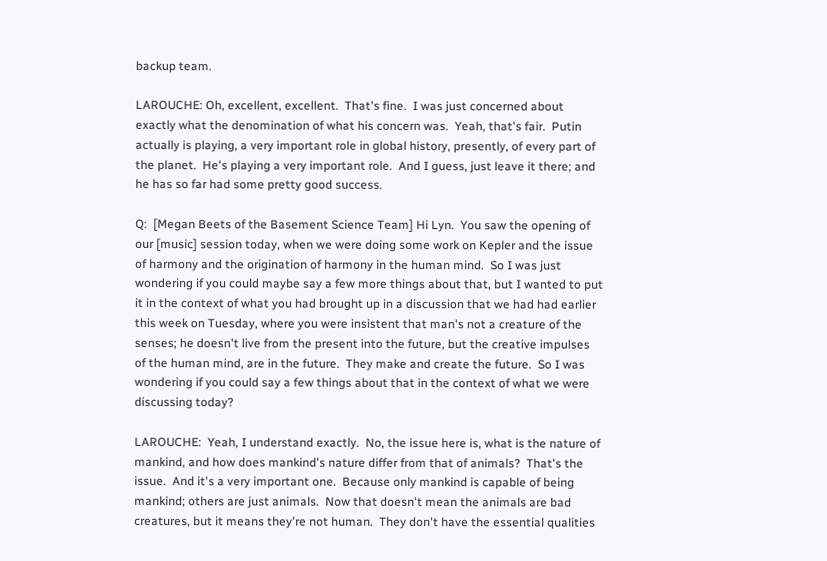backup team.

LAROUCHE: Oh, excellent, excellent.  That's fine.  I was just concerned about exactly what the denomination of what his concern was.  Yeah, that's fair.  Putin actually is playing, a very important role in global history, presently, of every part of the planet.  He's playing a very important role.  And I guess, just leave it there; and he has so far had some pretty good success.

Q:  [Megan Beets of the Basement Science Team] Hi Lyn.  You saw the opening of our [music] session today, when we were doing some work on Kepler and the issue of harmony and the origination of harmony in the human mind.  So I was just wondering if you could maybe say a few more things about that, but I wanted to put it in the context of what you had brought up in a discussion that we had had earlier this week on Tuesday, where you were insistent that man's not a creature of the senses; he doesn't live from the present into the future, but the creative impulses of the human mind, are in the future.  They make and create the future.  So I was wondering if you could say a few things about that in the context of what we were discussing today?

LAROUCHE:  Yeah, I understand exactly.  No, the issue here is, what is the nature of mankind, and how does mankind's nature differ from that of animals?  That's the issue.  And it's a very important one.  Because only mankind is capable of being mankind; others are just animals.  Now that doesn't mean the animals are bad creatures, but it means they're not human.  They don't have the essential qualities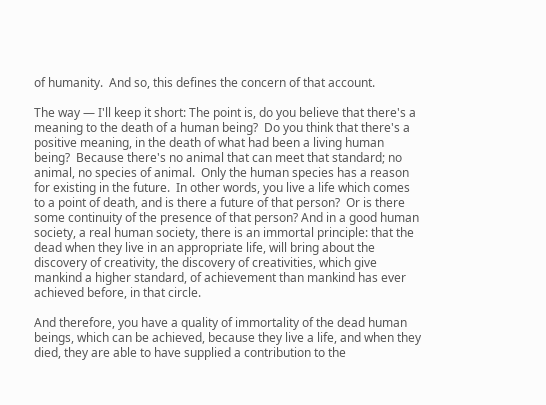of humanity.  And so, this defines the concern of that account.

The way — I'll keep it short: The point is, do you believe that there's a meaning to the death of a human being?  Do you think that there's a positive meaning, in the death of what had been a living human being?  Because there's no animal that can meet that standard; no animal, no species of animal.  Only the human species has a reason for existing in the future.  In other words, you live a life which comes to a point of death, and is there a future of that person?  Or is there some continuity of the presence of that person? And in a good human society, a real human society, there is an immortal principle: that the dead when they live in an appropriate life, will bring about the discovery of creativity, the discovery of creativities, which give mankind a higher standard, of achievement than mankind has ever achieved before, in that circle.

And therefore, you have a quality of immortality of the dead human beings, which can be achieved, because they live a life, and when they died, they are able to have supplied a contribution to the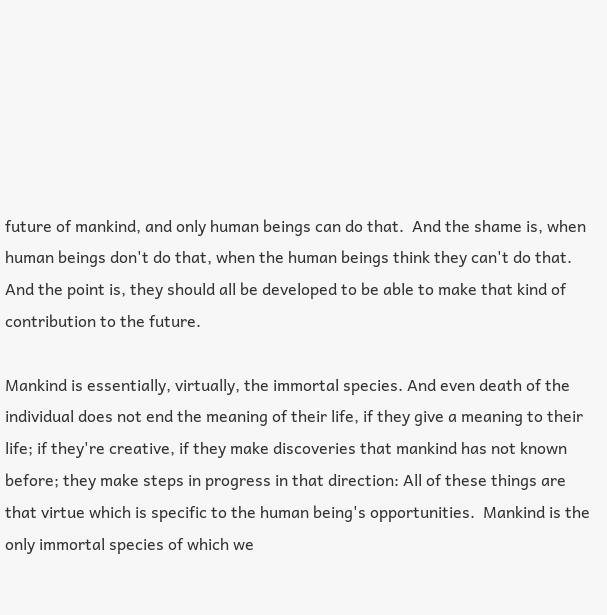future of mankind, and only human beings can do that.  And the shame is, when human beings don't do that, when the human beings think they can't do that.  And the point is, they should all be developed to be able to make that kind of contribution to the future.

Mankind is essentially, virtually, the immortal species. And even death of the individual does not end the meaning of their life, if they give a meaning to their life; if they're creative, if they make discoveries that mankind has not known before; they make steps in progress in that direction: All of these things are that virtue which is specific to the human being's opportunities.  Mankind is the only immortal species of which we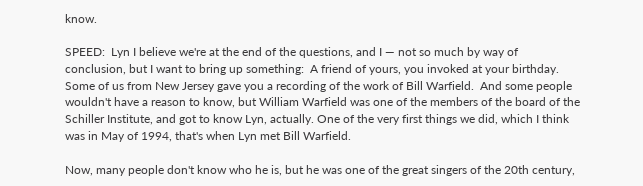know.

SPEED:  Lyn I believe we're at the end of the questions, and I — not so much by way of conclusion, but I want to bring up something:  A friend of yours, you invoked at your birthday. Some of us from New Jersey gave you a recording of the work of Bill Warfield.  And some people wouldn't have a reason to know, but William Warfield was one of the members of the board of the Schiller Institute, and got to know Lyn, actually. One of the very first things we did, which I think was in May of 1994, that's when Lyn met Bill Warfield.

Now, many people don't know who he is, but he was one of the great singers of the 20th century,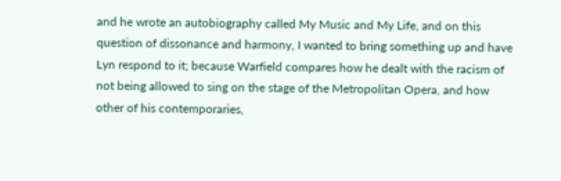and he wrote an autobiography called My Music and My Life, and on this question of dissonance and harmony, I wanted to bring something up and have Lyn respond to it; because Warfield compares how he dealt with the racism of not being allowed to sing on the stage of the Metropolitan Opera, and how other of his contemporaries,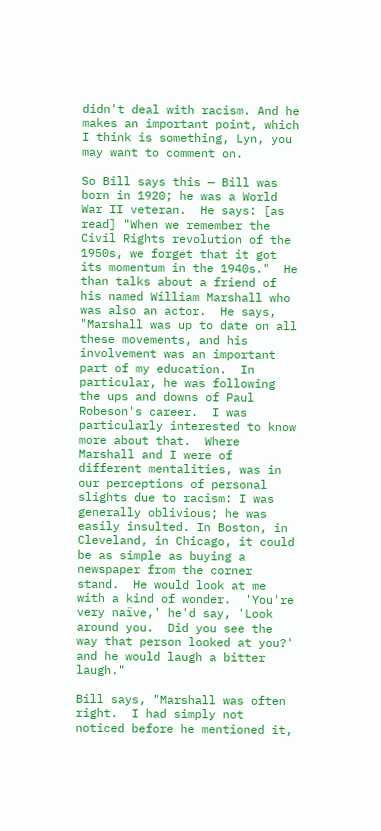didn't deal with racism. And he makes an important point, which I think is something, Lyn, you may want to comment on.

So Bill says this — Bill was born in 1920; he was a World War II veteran.  He says: [as read] "When we remember the Civil Rights revolution of the 1950s, we forget that it got its momentum in the 1940s."  He than talks about a friend of his named William Marshall who was also an actor.  He says, "Marshall was up to date on all these movements, and his involvement was an important part of my education.  In particular, he was following the ups and downs of Paul Robeson's career.  I was particularly interested to know more about that.  Where Marshall and I were of different mentalities, was in our perceptions of personal slights due to racism: I was generally oblivious; he was easily insulted. In Boston, in Cleveland, in Chicago, it could be as simple as buying a newspaper from the corner stand.  He would look at me with a kind of wonder.  'You're very naïve,' he'd say, 'Look around you.  Did you see the way that person looked at you?' and he would laugh a bitter laugh."

Bill says, "Marshall was often right.  I had simply not noticed before he mentioned it,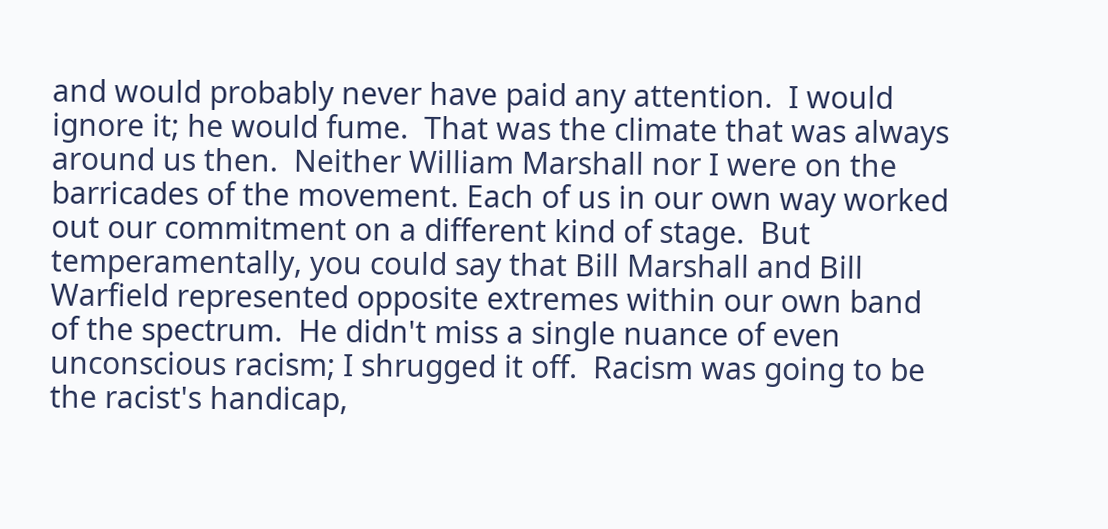and would probably never have paid any attention.  I would ignore it; he would fume.  That was the climate that was always around us then.  Neither William Marshall nor I were on the barricades of the movement. Each of us in our own way worked out our commitment on a different kind of stage.  But temperamentally, you could say that Bill Marshall and Bill Warfield represented opposite extremes within our own band of the spectrum.  He didn't miss a single nuance of even unconscious racism; I shrugged it off.  Racism was going to be the racist's handicap,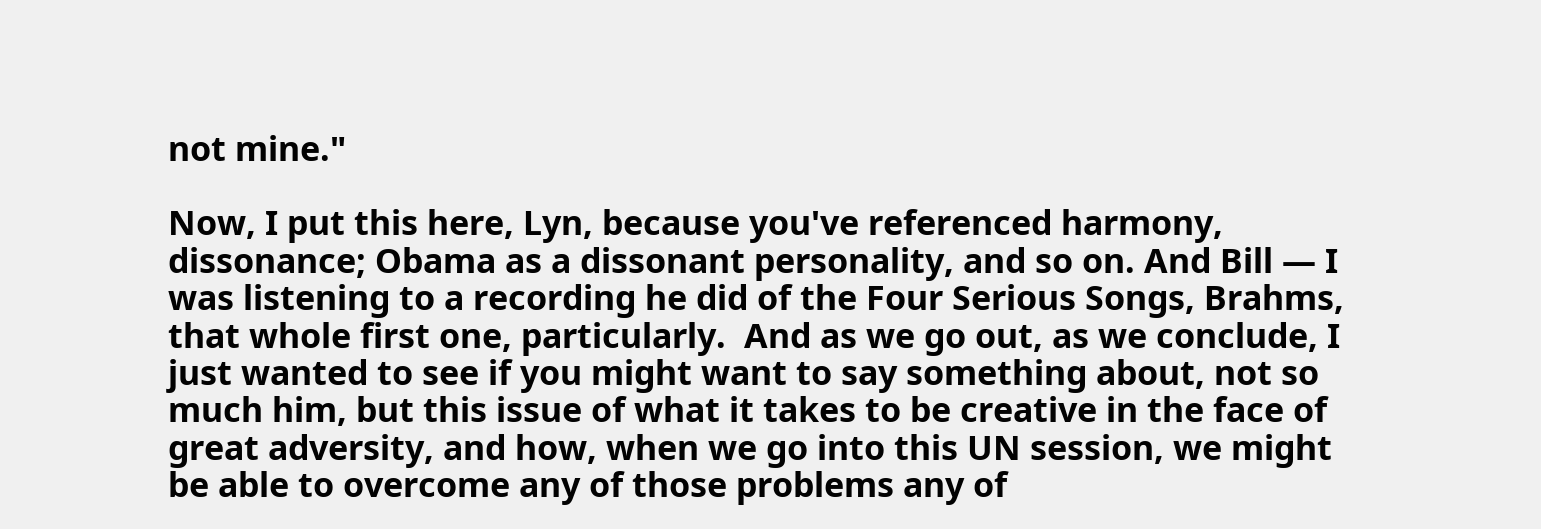not mine."

Now, I put this here, Lyn, because you've referenced harmony, dissonance; Obama as a dissonant personality, and so on. And Bill — I was listening to a recording he did of the Four Serious Songs, Brahms, that whole first one, particularly.  And as we go out, as we conclude, I just wanted to see if you might want to say something about, not so much him, but this issue of what it takes to be creative in the face of great adversity, and how, when we go into this UN session, we might be able to overcome any of those problems any of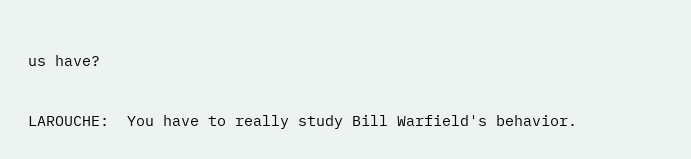us have?

LAROUCHE:  You have to really study Bill Warfield's behavior.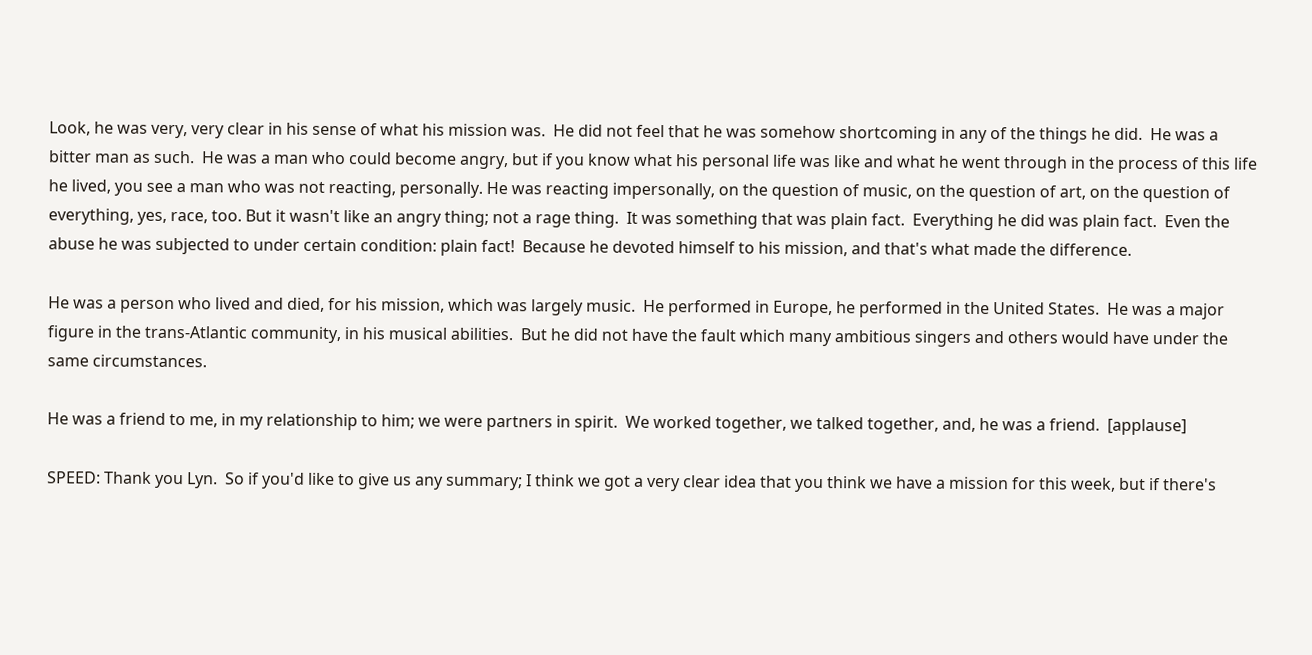Look, he was very, very clear in his sense of what his mission was.  He did not feel that he was somehow shortcoming in any of the things he did.  He was a bitter man as such.  He was a man who could become angry, but if you know what his personal life was like and what he went through in the process of this life he lived, you see a man who was not reacting, personally. He was reacting impersonally, on the question of music, on the question of art, on the question of everything, yes, race, too. But it wasn't like an angry thing; not a rage thing.  It was something that was plain fact.  Everything he did was plain fact.  Even the abuse he was subjected to under certain condition: plain fact!  Because he devoted himself to his mission, and that's what made the difference.

He was a person who lived and died, for his mission, which was largely music.  He performed in Europe, he performed in the United States.  He was a major figure in the trans-Atlantic community, in his musical abilities.  But he did not have the fault which many ambitious singers and others would have under the same circumstances.

He was a friend to me, in my relationship to him; we were partners in spirit.  We worked together, we talked together, and, he was a friend.  [applause]

SPEED: Thank you Lyn.  So if you'd like to give us any summary; I think we got a very clear idea that you think we have a mission for this week, but if there's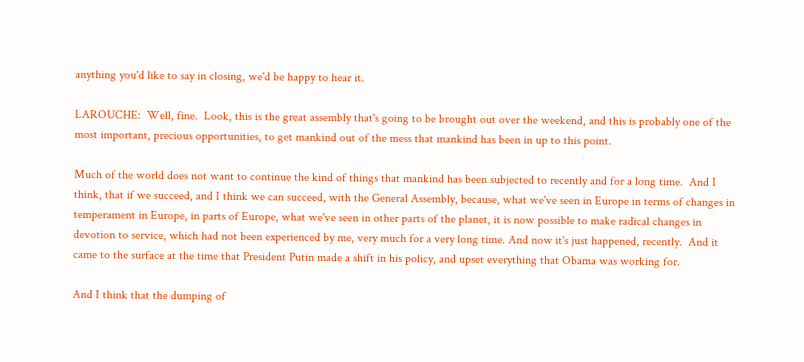anything you'd like to say in closing, we'd be happy to hear it.

LAROUCHE:  Well, fine.  Look, this is the great assembly that's going to be brought out over the weekend, and this is probably one of the most important, precious opportunities, to get mankind out of the mess that mankind has been in up to this point.

Much of the world does not want to continue the kind of things that mankind has been subjected to recently and for a long time.  And I think, that if we succeed, and I think we can succeed, with the General Assembly, because, what we've seen in Europe in terms of changes in temperament in Europe, in parts of Europe, what we've seen in other parts of the planet, it is now possible to make radical changes in devotion to service, which had not been experienced by me, very much for a very long time. And now it's just happened, recently.  And it came to the surface at the time that President Putin made a shift in his policy, and upset everything that Obama was working for.

And I think that the dumping of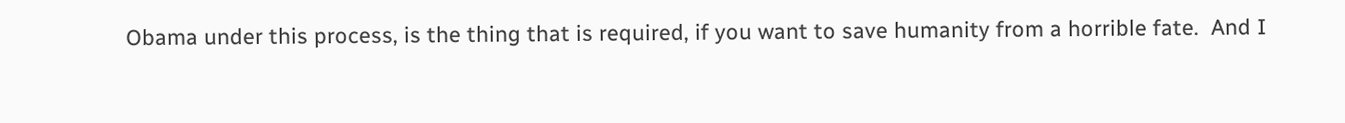Obama under this process, is the thing that is required, if you want to save humanity from a horrible fate.  And I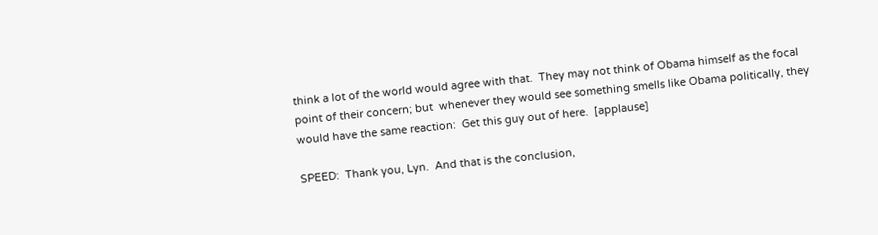think a lot of the world would agree with that.  They may not think of Obama himself as the focal point of their concern; but  whenever they would see something smells like Obama politically, they would have the same reaction:  Get this guy out of here.  [applause]

SPEED:  Thank you, Lyn.  And that is the conclusion,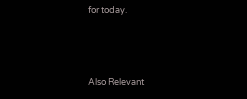for today.



Also Relevant